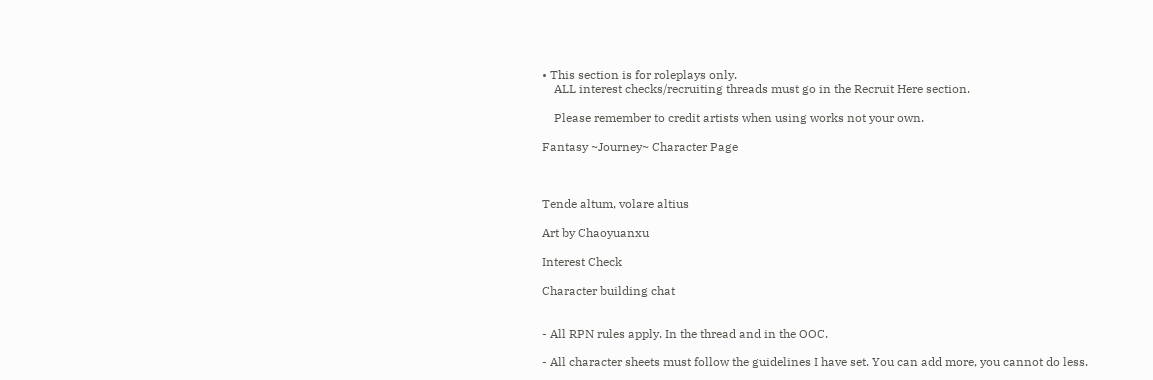• This section is for roleplays only.
    ALL interest checks/recruiting threads must go in the Recruit Here section.

    Please remember to credit artists when using works not your own.

Fantasy ~Journey~ Character Page



Tende altum, volare altius

Art by Chaoyuanxu

Interest Check

Character building chat


- All RPN rules apply. In the thread and in the OOC.

- All character sheets must follow the guidelines I have set. You can add more, you cannot do less.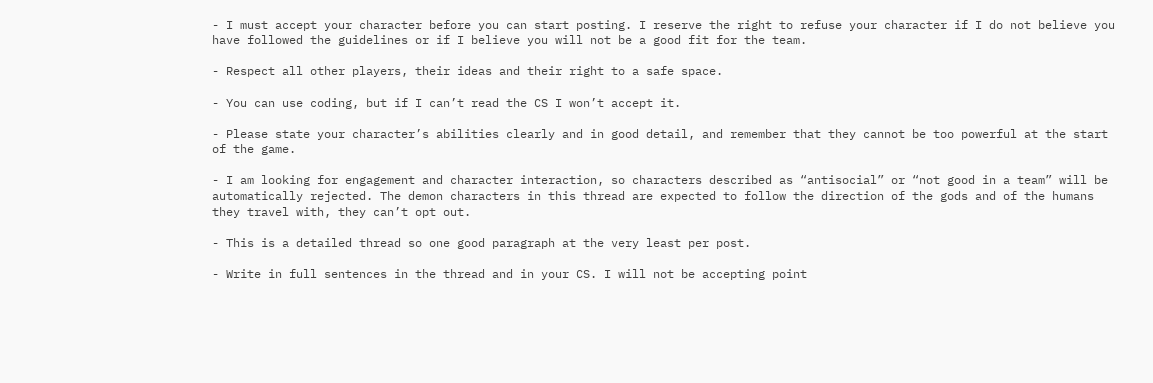- I must accept your character before you can start posting. I reserve the right to refuse your character if I do not believe you have followed the guidelines or if I believe you will not be a good fit for the team.

- Respect all other players, their ideas and their right to a safe space.

- You can use coding, but if I can’t read the CS I won’t accept it.

- Please state your character’s abilities clearly and in good detail, and remember that they cannot be too powerful at the start of the game.

- I am looking for engagement and character interaction, so characters described as “antisocial” or “not good in a team” will be automatically rejected. The demon characters in this thread are expected to follow the direction of the gods and of the humans they travel with, they can’t opt out.

- This is a detailed thread so one good paragraph at the very least per post.

- Write in full sentences in the thread and in your CS. I will not be accepting point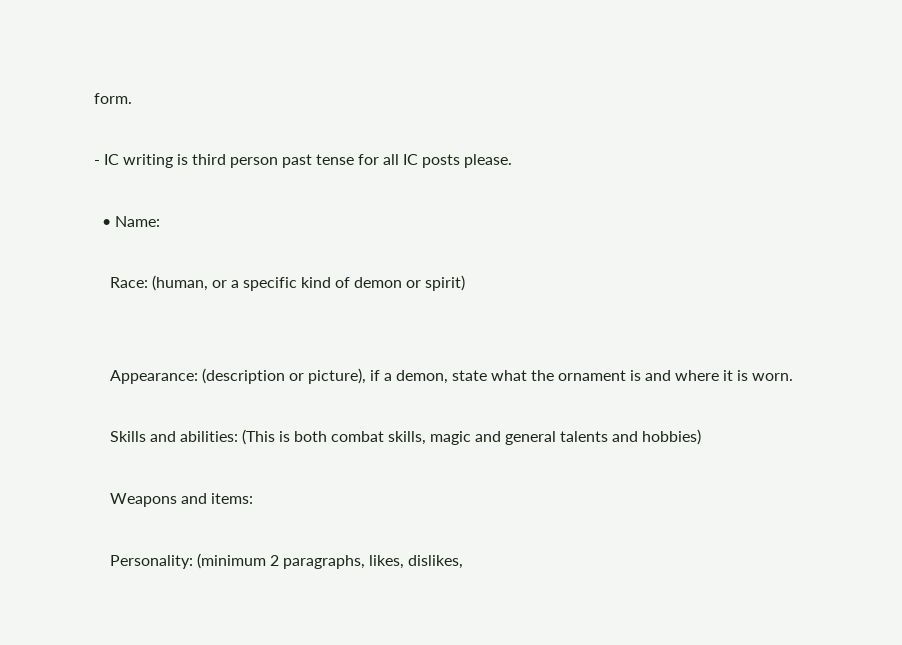form.

- IC writing is third person past tense for all IC posts please.

  • Name:

    Race: (human, or a specific kind of demon or spirit)


    Appearance: (description or picture), if a demon, state what the ornament is and where it is worn.

    Skills and abilities: (This is both combat skills, magic and general talents and hobbies)

    Weapons and items:

    Personality: (minimum 2 paragraphs, likes, dislikes,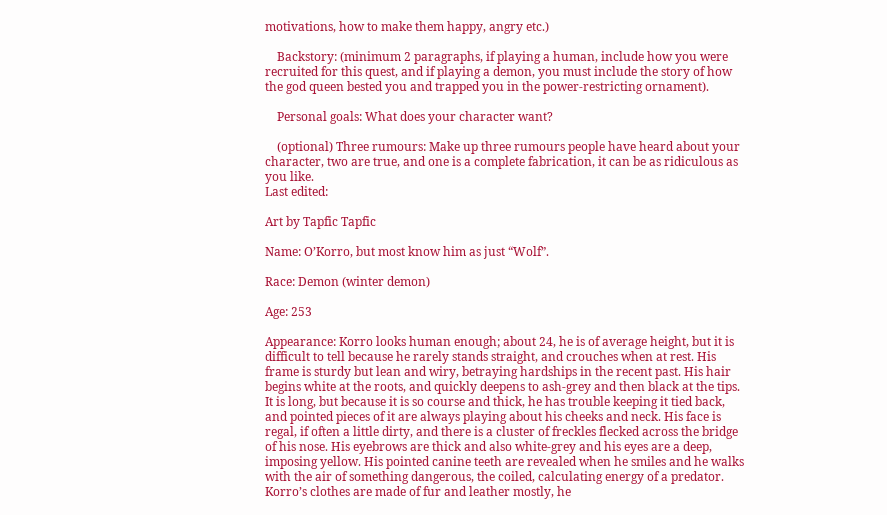motivations, how to make them happy, angry etc.)

    Backstory: (minimum 2 paragraphs, if playing a human, include how you were recruited for this quest, and if playing a demon, you must include the story of how the god queen bested you and trapped you in the power-restricting ornament).

    Personal goals: What does your character want?

    (optional) Three rumours: Make up three rumours people have heard about your character, two are true, and one is a complete fabrication, it can be as ridiculous as you like.
Last edited:

Art by Tapfic Tapfic

Name: O’Korro, but most know him as just “Wolf”.

Race: Demon (winter demon)

Age: 253

Appearance: Korro looks human enough; about 24, he is of average height, but it is difficult to tell because he rarely stands straight, and crouches when at rest. His frame is sturdy but lean and wiry, betraying hardships in the recent past. His hair begins white at the roots, and quickly deepens to ash-grey and then black at the tips. It is long, but because it is so course and thick, he has trouble keeping it tied back, and pointed pieces of it are always playing about his cheeks and neck. His face is regal, if often a little dirty, and there is a cluster of freckles flecked across the bridge of his nose. His eyebrows are thick and also white-grey and his eyes are a deep, imposing yellow. His pointed canine teeth are revealed when he smiles and he walks with the air of something dangerous, the coiled, calculating energy of a predator. Korro’s clothes are made of fur and leather mostly, he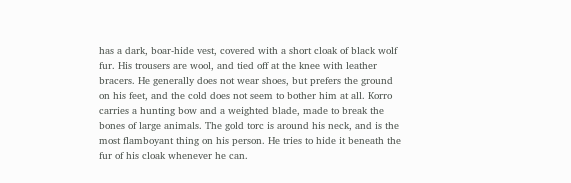has a dark, boar-hide vest, covered with a short cloak of black wolf fur. His trousers are wool, and tied off at the knee with leather bracers. He generally does not wear shoes, but prefers the ground on his feet, and the cold does not seem to bother him at all. Korro carries a hunting bow and a weighted blade, made to break the bones of large animals. The gold torc is around his neck, and is the most flamboyant thing on his person. He tries to hide it beneath the fur of his cloak whenever he can.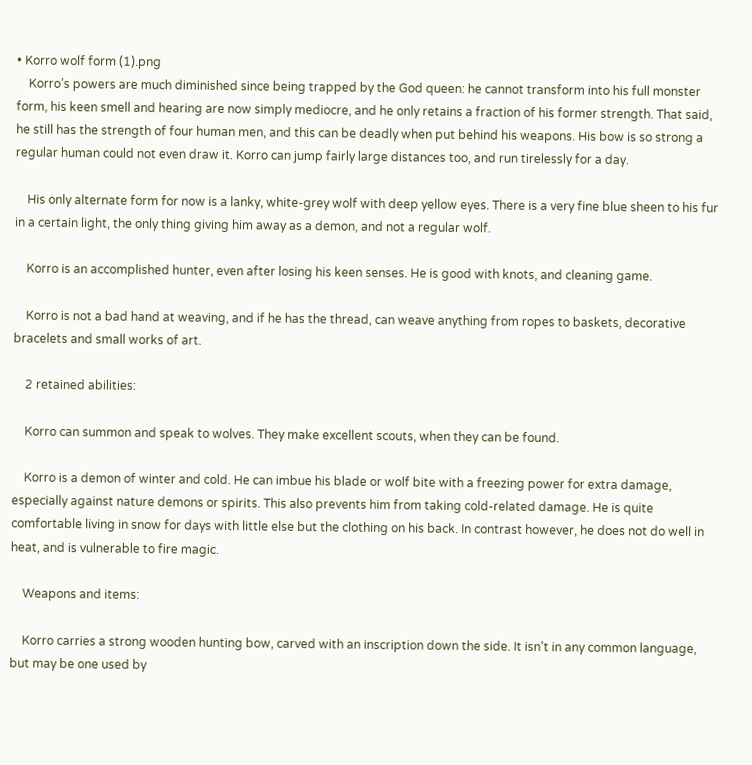• Korro wolf form (1).png
    Korro’s powers are much diminished since being trapped by the God queen: he cannot transform into his full monster form, his keen smell and hearing are now simply mediocre, and he only retains a fraction of his former strength. That said, he still has the strength of four human men, and this can be deadly when put behind his weapons. His bow is so strong a regular human could not even draw it. Korro can jump fairly large distances too, and run tirelessly for a day.

    His only alternate form for now is a lanky, white-grey wolf with deep yellow eyes. There is a very fine blue sheen to his fur in a certain light, the only thing giving him away as a demon, and not a regular wolf.

    Korro is an accomplished hunter, even after losing his keen senses. He is good with knots, and cleaning game.

    Korro is not a bad hand at weaving, and if he has the thread, can weave anything from ropes to baskets, decorative bracelets and small works of art.

    2 retained abilities:

    Korro can summon and speak to wolves. They make excellent scouts, when they can be found.

    Korro is a demon of winter and cold. He can imbue his blade or wolf bite with a freezing power for extra damage, especially against nature demons or spirits. This also prevents him from taking cold-related damage. He is quite comfortable living in snow for days with little else but the clothing on his back. In contrast however, he does not do well in heat, and is vulnerable to fire magic.

    Weapons and items:

    Korro carries a strong wooden hunting bow, carved with an inscription down the side. It isn’t in any common language, but may be one used by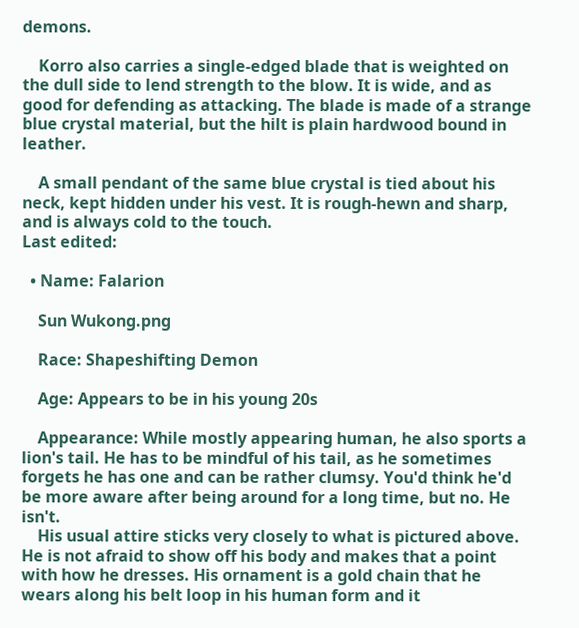demons.

    Korro also carries a single-edged blade that is weighted on the dull side to lend strength to the blow. It is wide, and as good for defending as attacking. The blade is made of a strange blue crystal material, but the hilt is plain hardwood bound in leather.

    A small pendant of the same blue crystal is tied about his neck, kept hidden under his vest. It is rough-hewn and sharp, and is always cold to the touch.
Last edited:

  • Name: Falarion

    Sun Wukong.png

    Race: Shapeshifting Demon

    Age: Appears to be in his young 20s

    Appearance: While mostly appearing human, he also sports a lion's tail. He has to be mindful of his tail, as he sometimes forgets he has one and can be rather clumsy. You'd think he'd be more aware after being around for a long time, but no. He isn't.
    His usual attire sticks very closely to what is pictured above. He is not afraid to show off his body and makes that a point with how he dresses. His ornament is a gold chain that he wears along his belt loop in his human form and it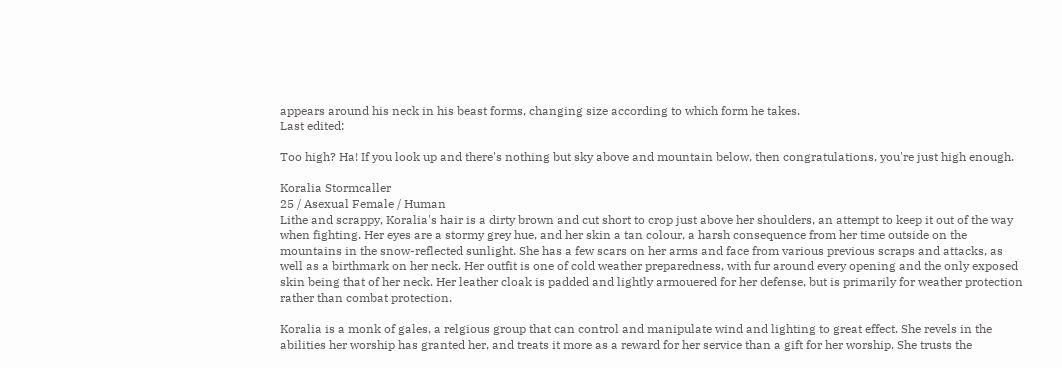appears around his neck in his beast forms, changing size according to which form he takes.
Last edited:

Too high? Ha! If you look up and there's nothing but sky above and mountain below, then congratulations, you're just high enough.

Koralia Stormcaller
25 / Asexual Female / Human
Lithe and scrappy, Koralia's hair is a dirty brown and cut short to crop just above her shoulders, an attempt to keep it out of the way when fighting. Her eyes are a stormy grey hue, and her skin a tan colour, a harsh consequence from her time outside on the mountains in the snow-reflected sunlight. She has a few scars on her arms and face from various previous scraps and attacks, as well as a birthmark on her neck. Her outfit is one of cold weather preparedness, with fur around every opening and the only exposed skin being that of her neck. Her leather cloak is padded and lightly armouered for her defense, but is primarily for weather protection rather than combat protection.

Koralia is a monk of gales, a relgious group that can control and manipulate wind and lighting to great effect. She revels in the abilities her worship has granted her, and treats it more as a reward for her service than a gift for her worship. She trusts the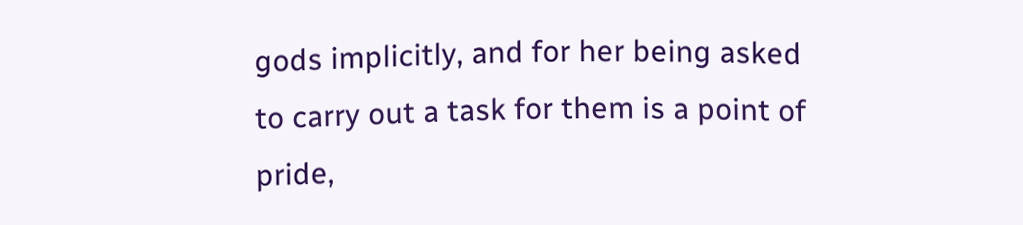gods implicitly, and for her being asked to carry out a task for them is a point of pride,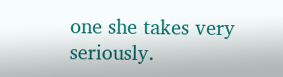one she takes very seriously.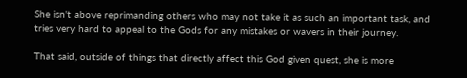She isn't above reprimanding others who may not take it as such an important task, and tries very hard to appeal to the Gods for any mistakes or wavers in their journey.

That said, outside of things that directly affect this God given quest, she is more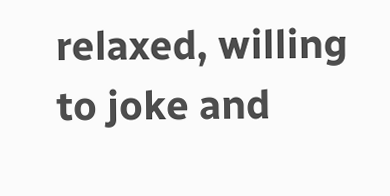relaxed, willing to joke and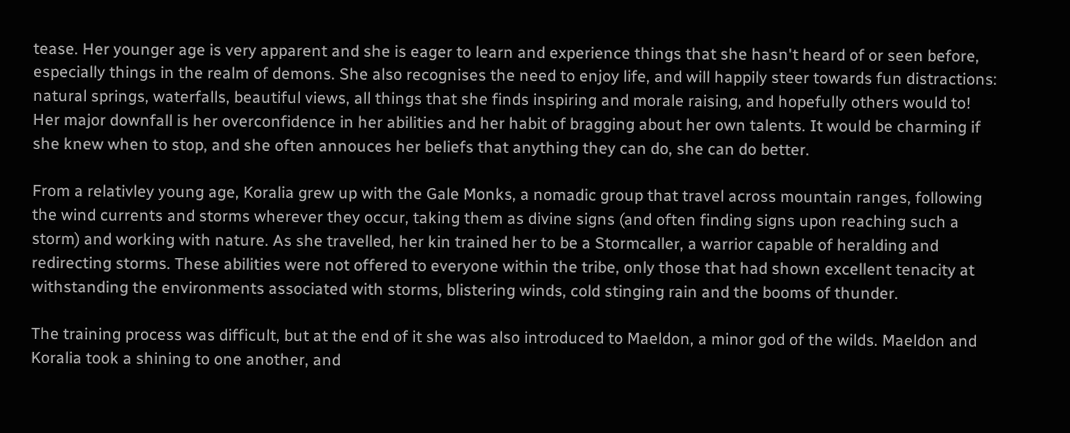tease. Her younger age is very apparent and she is eager to learn and experience things that she hasn't heard of or seen before, especially things in the realm of demons. She also recognises the need to enjoy life, and will happily steer towards fun distractions: natural springs, waterfalls, beautiful views, all things that she finds inspiring and morale raising, and hopefully others would to! Her major downfall is her overconfidence in her abilities and her habit of bragging about her own talents. It would be charming if she knew when to stop, and she often annouces her beliefs that anything they can do, she can do better.

From a relativley young age, Koralia grew up with the Gale Monks, a nomadic group that travel across mountain ranges, following the wind currents and storms wherever they occur, taking them as divine signs (and often finding signs upon reaching such a storm) and working with nature. As she travelled, her kin trained her to be a Stormcaller, a warrior capable of heralding and redirecting storms. These abilities were not offered to everyone within the tribe, only those that had shown excellent tenacity at withstanding the environments associated with storms, blistering winds, cold stinging rain and the booms of thunder.

The training process was difficult, but at the end of it she was also introduced to Maeldon, a minor god of the wilds. Maeldon and Koralia took a shining to one another, and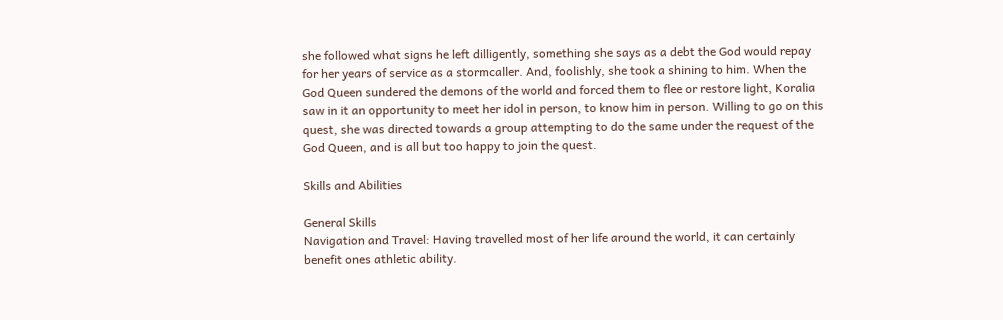she followed what signs he left dilligently, something she says as a debt the God would repay for her years of service as a stormcaller. And, foolishly, she took a shining to him. When the God Queen sundered the demons of the world and forced them to flee or restore light, Koralia saw in it an opportunity to meet her idol in person, to know him in person. Willing to go on this quest, she was directed towards a group attempting to do the same under the request of the God Queen, and is all but too happy to join the quest.

Skills and Abilities

General Skills
Navigation and Travel: Having travelled most of her life around the world, it can certainly benefit ones athletic ability.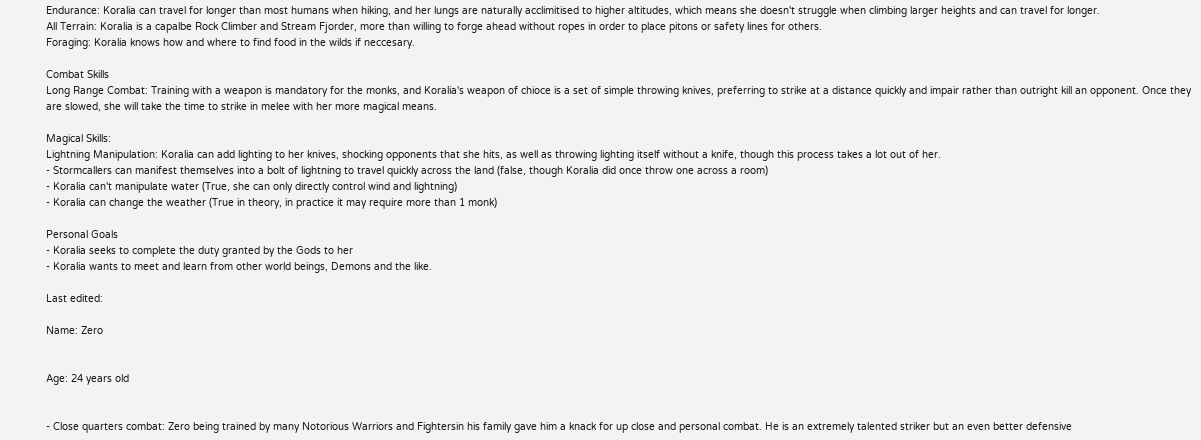Endurance: Koralia can travel for longer than most humans when hiking, and her lungs are naturally acclimitised to higher altitudes, which means she doesn't struggle when climbing larger heights and can travel for longer.
All Terrain: Koralia is a capalbe Rock Climber and Stream Fjorder, more than willing to forge ahead without ropes in order to place pitons or safety lines for others.
Foraging: Koralia knows how and where to find food in the wilds if neccesary.

Combat Skills
Long Range Combat: Training with a weapon is mandatory for the monks, and Koralia's weapon of chioce is a set of simple throwing knives, preferring to strike at a distance quickly and impair rather than outright kill an opponent. Once they are slowed, she will take the time to strike in melee with her more magical means.

Magical Skills:
Lightning Manipulation: Koralia can add lighting to her knives, shocking opponents that she hits, as well as throwing lighting itself without a knife, though this process takes a lot out of her.
- Stormcallers can manifest themselves into a bolt of lightning to travel quickly across the land (false, though Koralia did once throw one across a room)
- Koralia can't manipulate water (True, she can only directly control wind and lightning)
- Koralia can change the weather (True in theory, in practice it may require more than 1 monk)

Personal Goals
- Koralia seeks to complete the duty granted by the Gods to her
- Koralia wants to meet and learn from other world beings, Demons and the like.

Last edited:

Name: Zero


Age: 24 years old


- Close quarters combat: Zero being trained by many Notorious Warriors and Fightersin his family gave him a knack for up close and personal combat. He is an extremely talented striker but an even better defensive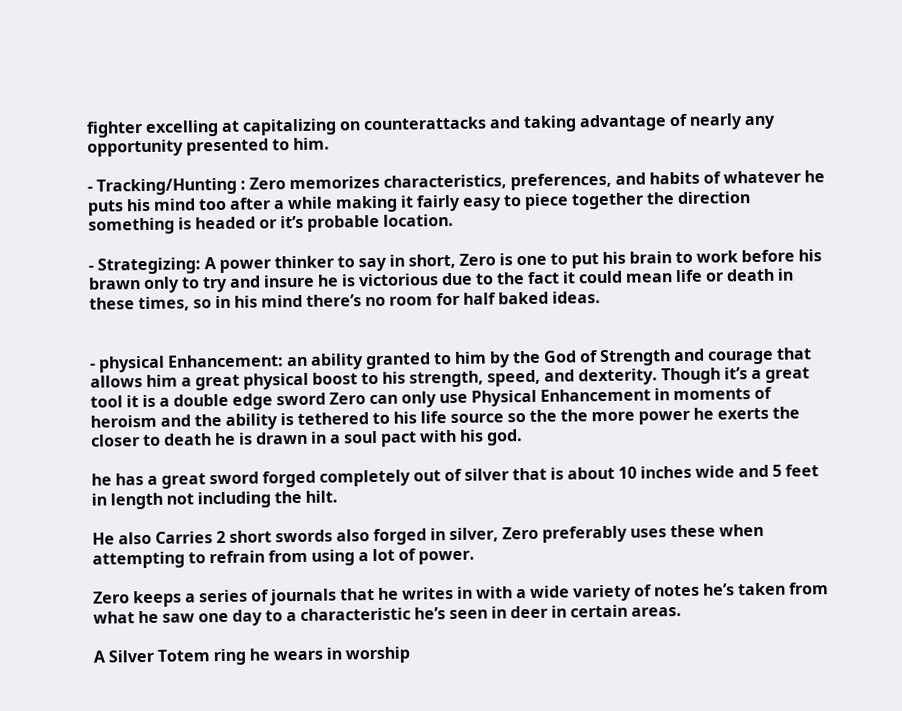fighter excelling at capitalizing on counterattacks and taking advantage of nearly any opportunity presented to him.

- Tracking/Hunting : Zero memorizes characteristics, preferences, and habits of whatever he puts his mind too after a while making it fairly easy to piece together the direction something is headed or it’s probable location.

- Strategizing: A power thinker to say in short, Zero is one to put his brain to work before his brawn only to try and insure he is victorious due to the fact it could mean life or death in these times, so in his mind there’s no room for half baked ideas.


- physical Enhancement: an ability granted to him by the God of Strength and courage that allows him a great physical boost to his strength, speed, and dexterity. Though it’s a great tool it is a double edge sword Zero can only use Physical Enhancement in moments of heroism and the ability is tethered to his life source so the the more power he exerts the closer to death he is drawn in a soul pact with his god.

he has a great sword forged completely out of silver that is about 10 inches wide and 5 feet in length not including the hilt.

He also Carries 2 short swords also forged in silver, Zero preferably uses these when attempting to refrain from using a lot of power.

Zero keeps a series of journals that he writes in with a wide variety of notes he’s taken from what he saw one day to a characteristic he’s seen in deer in certain areas.

A Silver Totem ring he wears in worship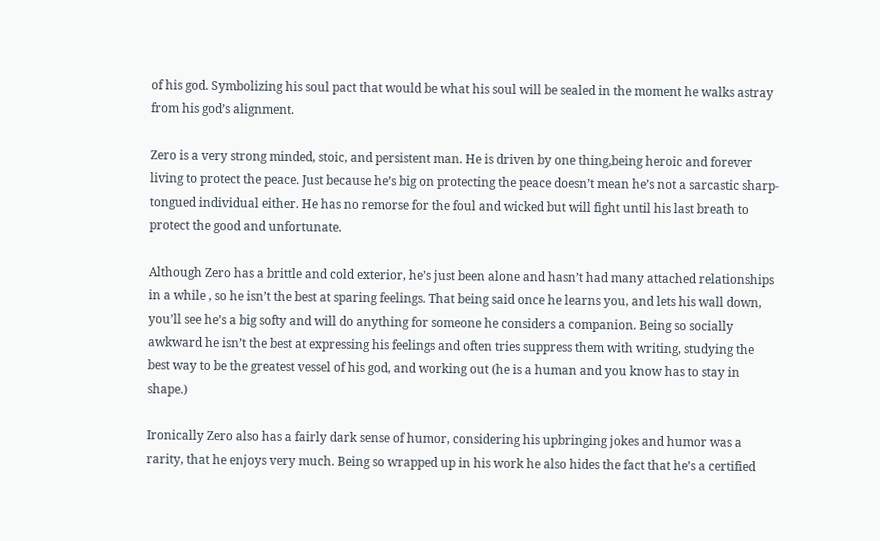of his god. Symbolizing his soul pact that would be what his soul will be sealed in the moment he walks astray from his god’s alignment.

Zero is a very strong minded, stoic, and persistent man. He is driven by one thing,being heroic and forever living to protect the peace. Just because he’s big on protecting the peace doesn’t mean he’s not a sarcastic sharp-tongued individual either. He has no remorse for the foul and wicked but will fight until his last breath to protect the good and unfortunate.

Although Zero has a brittle and cold exterior, he’s just been alone and hasn’t had many attached relationships in a while , so he isn’t the best at sparing feelings. That being said once he learns you, and lets his wall down, you’ll see he’s a big softy and will do anything for someone he considers a companion. Being so socially awkward he isn’t the best at expressing his feelings and often tries suppress them with writing, studying the best way to be the greatest vessel of his god, and working out (he is a human and you know has to stay in shape.)

Ironically Zero also has a fairly dark sense of humor, considering his upbringing jokes and humor was a rarity, that he enjoys very much. Being so wrapped up in his work he also hides the fact that he’s a certified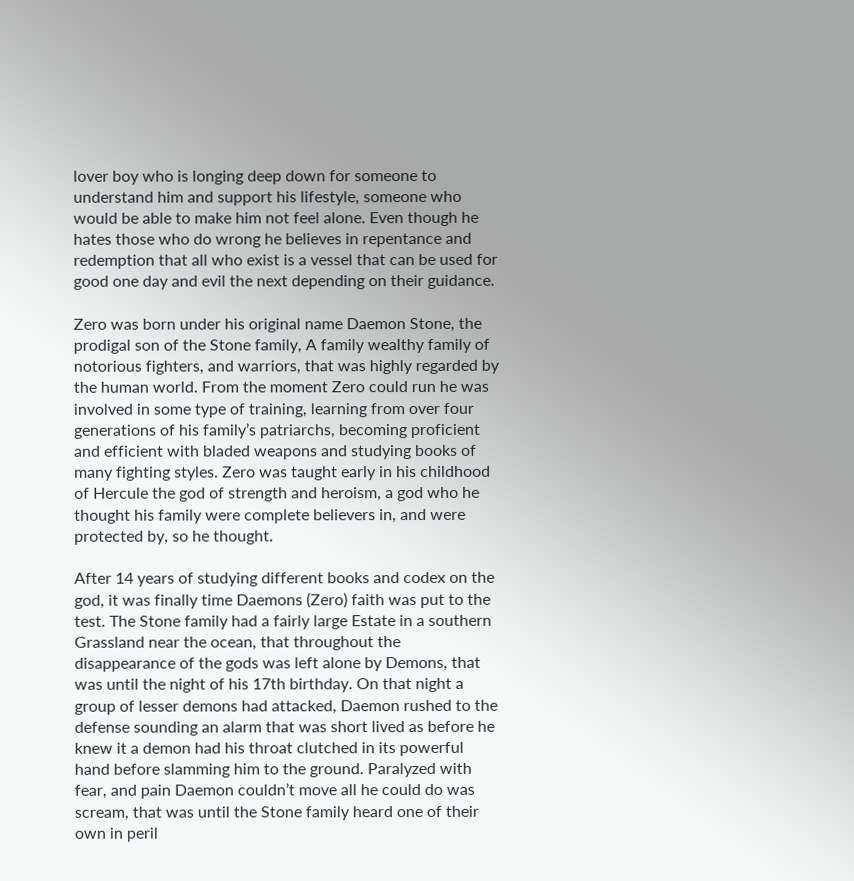lover boy who is longing deep down for someone to understand him and support his lifestyle, someone who would be able to make him not feel alone. Even though he hates those who do wrong he believes in repentance and redemption that all who exist is a vessel that can be used for good one day and evil the next depending on their guidance.

Zero was born under his original name Daemon Stone, the prodigal son of the Stone family, A family wealthy family of notorious fighters, and warriors, that was highly regarded by the human world. From the moment Zero could run he was involved in some type of training, learning from over four generations of his family’s patriarchs, becoming proficient and efficient with bladed weapons and studying books of many fighting styles. Zero was taught early in his childhood of Hercule the god of strength and heroism, a god who he thought his family were complete believers in, and were protected by, so he thought.

After 14 years of studying different books and codex on the god, it was finally time Daemons (Zero) faith was put to the test. The Stone family had a fairly large Estate in a southern Grassland near the ocean, that throughout the disappearance of the gods was left alone by Demons, that was until the night of his 17th birthday. On that night a group of lesser demons had attacked, Daemon rushed to the defense sounding an alarm that was short lived as before he knew it a demon had his throat clutched in its powerful hand before slamming him to the ground. Paralyzed with fear, and pain Daemon couldn’t move all he could do was scream, that was until the Stone family heard one of their own in peril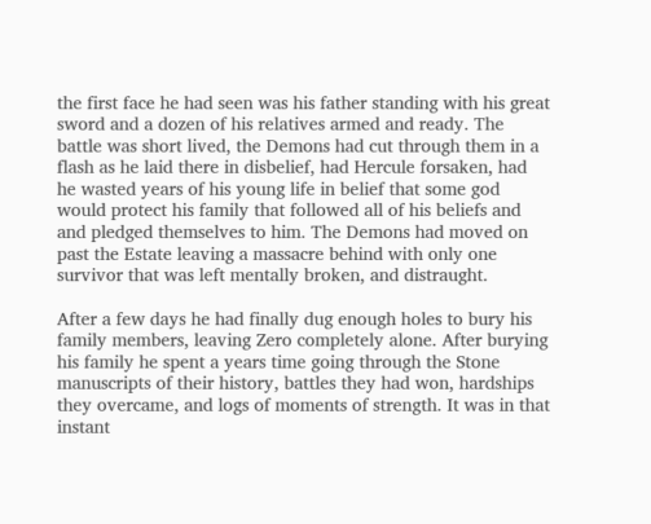the first face he had seen was his father standing with his great sword and a dozen of his relatives armed and ready. The battle was short lived, the Demons had cut through them in a flash as he laid there in disbelief, had Hercule forsaken, had he wasted years of his young life in belief that some god would protect his family that followed all of his beliefs and and pledged themselves to him. The Demons had moved on past the Estate leaving a massacre behind with only one survivor that was left mentally broken, and distraught.

After a few days he had finally dug enough holes to bury his family members, leaving Zero completely alone. After burying his family he spent a years time going through the Stone manuscripts of their history, battles they had won, hardships they overcame, and logs of moments of strength. It was in that instant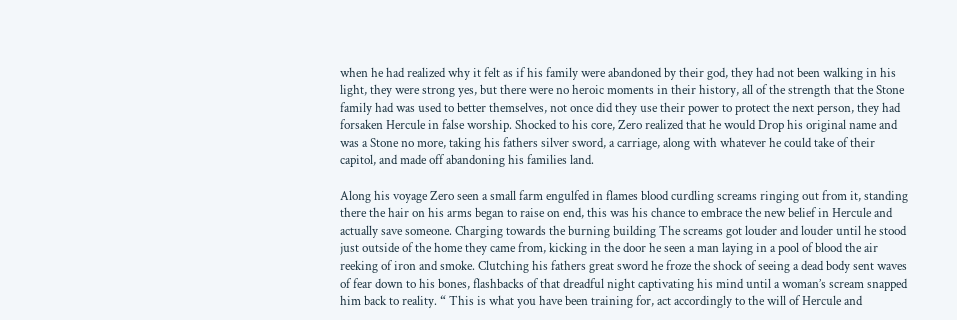when he had realized why it felt as if his family were abandoned by their god, they had not been walking in his light, they were strong yes, but there were no heroic moments in their history, all of the strength that the Stone family had was used to better themselves, not once did they use their power to protect the next person, they had forsaken Hercule in false worship. Shocked to his core, Zero realized that he would Drop his original name and was a Stone no more, taking his fathers silver sword, a carriage, along with whatever he could take of their capitol, and made off abandoning his families land.

Along his voyage Zero seen a small farm engulfed in flames blood curdling screams ringing out from it, standing there the hair on his arms began to raise on end, this was his chance to embrace the new belief in Hercule and actually save someone. Charging towards the burning building The screams got louder and louder until he stood just outside of the home they came from, kicking in the door he seen a man laying in a pool of blood the air reeking of iron and smoke. Clutching his fathers great sword he froze the shock of seeing a dead body sent waves of fear down to his bones, flashbacks of that dreadful night captivating his mind until a woman’s scream snapped him back to reality. “ This is what you have been training for, act accordingly to the will of Hercule and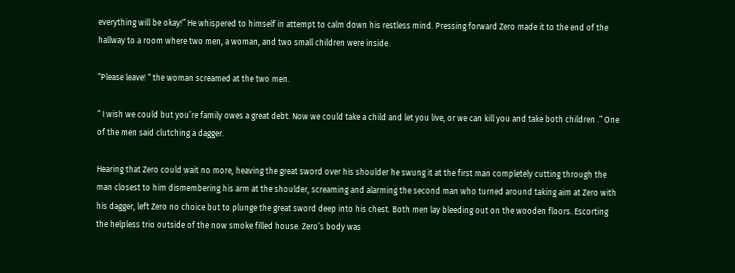everything will be okay!” He whispered to himself in attempt to calm down his restless mind. Pressing forward Zero made it to the end of the hallway to a room where two men, a woman, and two small children were inside.

“Please leave! “ the woman screamed at the two men.

“ I wish we could but you’re family owes a great debt. Now we could take a child and let you live, or we can kill you and take both children .” One of the men said clutching a dagger.

Hearing that Zero could wait no more, heaving the great sword over his shoulder he swung it at the first man completely cutting through the man closest to him dismembering his arm at the shoulder, screaming and alarming the second man who turned around taking aim at Zero with his dagger, left Zero no choice but to plunge the great sword deep into his chest. Both men lay bleeding out on the wooden floors. Escorting the helpless trio outside of the now smoke filled house. Zero’s body was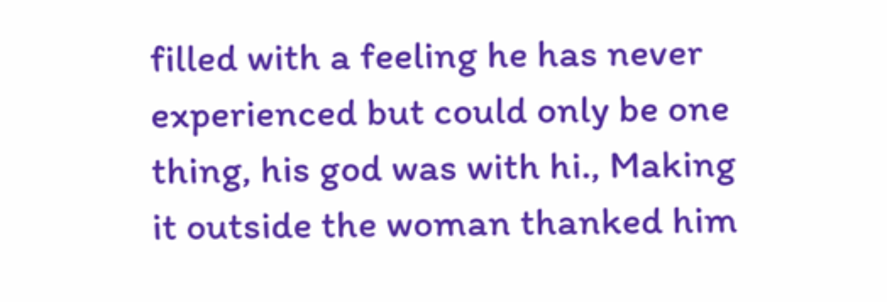filled with a feeling he has never experienced but could only be one thing, his god was with hi., Making it outside the woman thanked him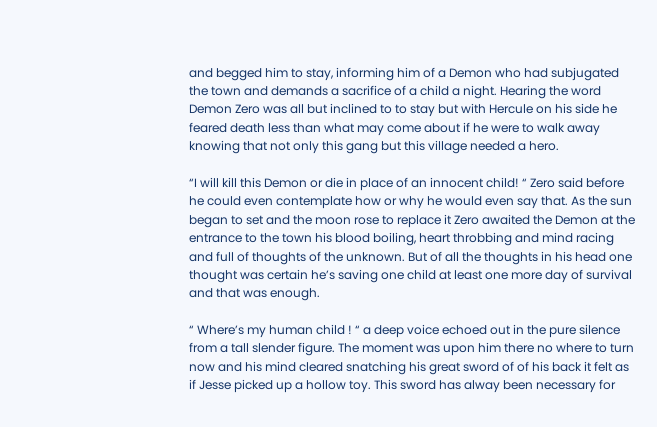and begged him to stay, informing him of a Demon who had subjugated the town and demands a sacrifice of a child a night. Hearing the word Demon Zero was all but inclined to to stay but with Hercule on his side he feared death less than what may come about if he were to walk away knowing that not only this gang but this village needed a hero.

“I will kill this Demon or die in place of an innocent child! “ Zero said before he could even contemplate how or why he would even say that. As the sun began to set and the moon rose to replace it Zero awaited the Demon at the entrance to the town his blood boiling, heart throbbing and mind racing and full of thoughts of the unknown. But of all the thoughts in his head one thought was certain he’s saving one child at least one more day of survival and that was enough.

“ Where’s my human child ! “ a deep voice echoed out in the pure silence from a tall slender figure. The moment was upon him there no where to turn now and his mind cleared snatching his great sword of of his back it felt as if Jesse picked up a hollow toy. This sword has alway been necessary for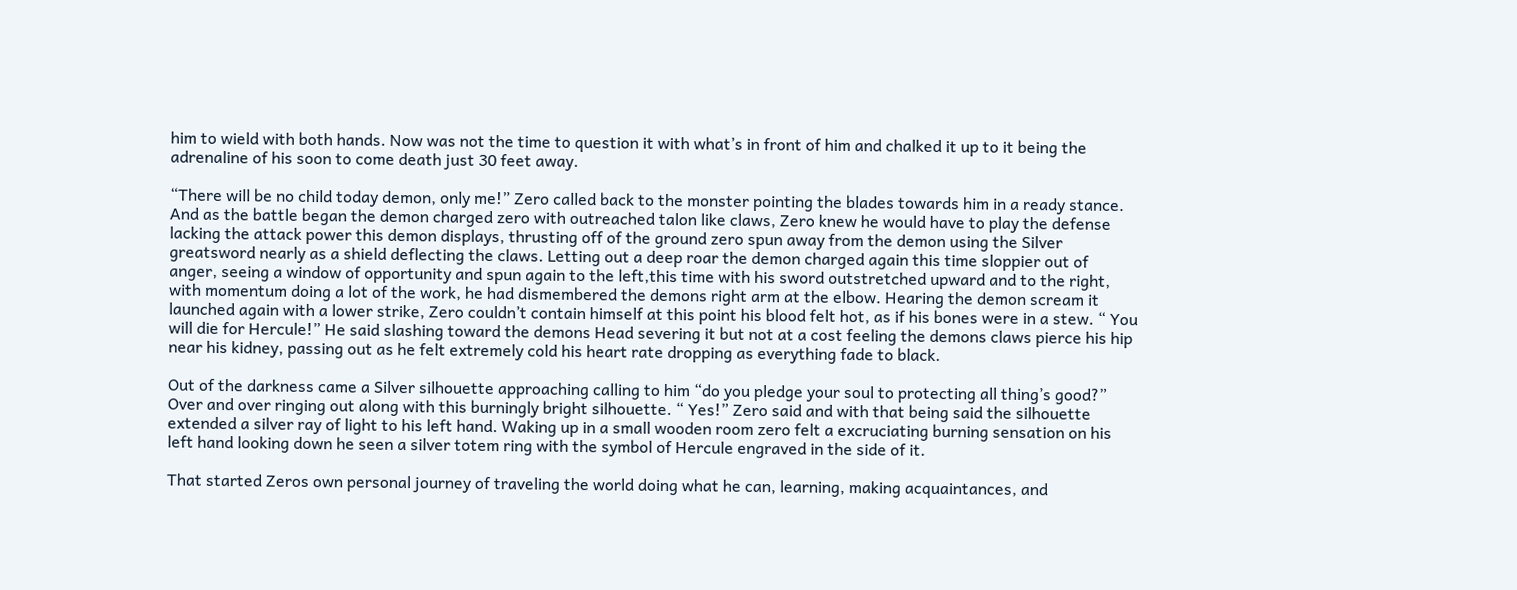him to wield with both hands. Now was not the time to question it with what’s in front of him and chalked it up to it being the adrenaline of his soon to come death just 30 feet away.

“There will be no child today demon, only me!” Zero called back to the monster pointing the blades towards him in a ready stance. And as the battle began the demon charged zero with outreached talon like claws, Zero knew he would have to play the defense lacking the attack power this demon displays, thrusting off of the ground zero spun away from the demon using the Silver greatsword nearly as a shield deflecting the claws. Letting out a deep roar the demon charged again this time sloppier out of anger, seeing a window of opportunity and spun again to the left,this time with his sword outstretched upward and to the right, with momentum doing a lot of the work, he had dismembered the demons right arm at the elbow. Hearing the demon scream it launched again with a lower strike, Zero couldn’t contain himself at this point his blood felt hot, as if his bones were in a stew. “ You will die for Hercule!” He said slashing toward the demons Head severing it but not at a cost feeling the demons claws pierce his hip near his kidney, passing out as he felt extremely cold his heart rate dropping as everything fade to black.

Out of the darkness came a Silver silhouette approaching calling to him “do you pledge your soul to protecting all thing’s good?” Over and over ringing out along with this burningly bright silhouette. “ Yes!” Zero said and with that being said the silhouette extended a silver ray of light to his left hand. Waking up in a small wooden room zero felt a excruciating burning sensation on his left hand looking down he seen a silver totem ring with the symbol of Hercule engraved in the side of it.

That started Zeros own personal journey of traveling the world doing what he can, learning, making acquaintances, and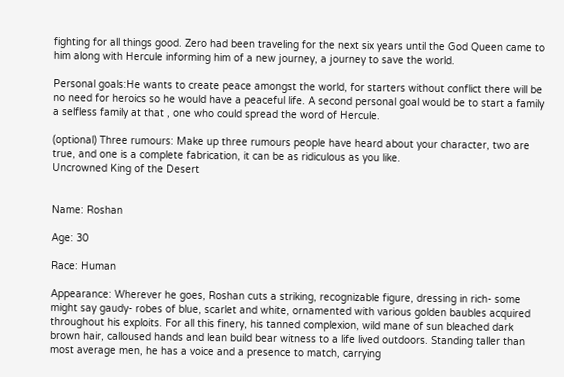fighting for all things good. Zero had been traveling for the next six years until the God Queen came to him along with Hercule informing him of a new journey, a journey to save the world.

Personal goals:He wants to create peace amongst the world, for starters without conflict there will be no need for heroics so he would have a peaceful life. A second personal goal would be to start a family a selfless family at that , one who could spread the word of Hercule.

(optional) Three rumours: Make up three rumours people have heard about your character, two are true, and one is a complete fabrication, it can be as ridiculous as you like.
Uncrowned King of the Desert


Name: Roshan

Age: 30

Race: Human

Appearance: Wherever he goes, Roshan cuts a striking, recognizable figure, dressing in rich- some might say gaudy- robes of blue, scarlet and white, ornamented with various golden baubles acquired throughout his exploits. For all this finery, his tanned complexion, wild mane of sun bleached dark brown hair, calloused hands and lean build bear witness to a life lived outdoors. Standing taller than most average men, he has a voice and a presence to match, carrying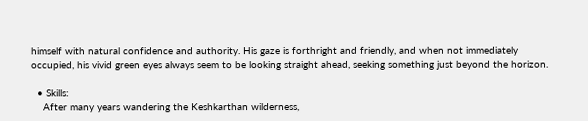himself with natural confidence and authority. His gaze is forthright and friendly, and when not immediately occupied, his vivid green eyes always seem to be looking straight ahead, seeking something just beyond the horizon.

  • Skills:
    After many years wandering the Keshkarthan wilderness,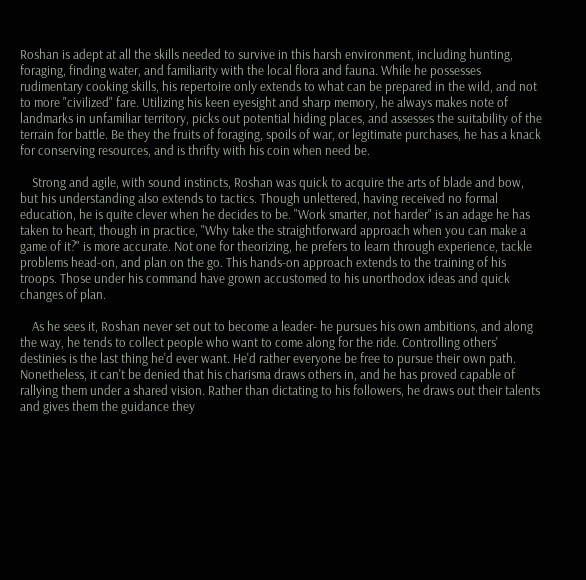Roshan is adept at all the skills needed to survive in this harsh environment, including hunting, foraging, finding water, and familiarity with the local flora and fauna. While he possesses rudimentary cooking skills, his repertoire only extends to what can be prepared in the wild, and not to more "civilized" fare. Utilizing his keen eyesight and sharp memory, he always makes note of landmarks in unfamiliar territory, picks out potential hiding places, and assesses the suitability of the terrain for battle. Be they the fruits of foraging, spoils of war, or legitimate purchases, he has a knack for conserving resources, and is thrifty with his coin when need be.

    Strong and agile, with sound instincts, Roshan was quick to acquire the arts of blade and bow, but his understanding also extends to tactics. Though unlettered, having received no formal education, he is quite clever when he decides to be. "Work smarter, not harder" is an adage he has taken to heart, though in practice, "Why take the straightforward approach when you can make a game of it?" is more accurate. Not one for theorizing, he prefers to learn through experience, tackle problems head-on, and plan on the go. This hands-on approach extends to the training of his troops. Those under his command have grown accustomed to his unorthodox ideas and quick changes of plan.

    As he sees it, Roshan never set out to become a leader- he pursues his own ambitions, and along the way, he tends to collect people who want to come along for the ride. Controlling others' destinies is the last thing he'd ever want. He'd rather everyone be free to pursue their own path. Nonetheless, it can't be denied that his charisma draws others in, and he has proved capable of rallying them under a shared vision. Rather than dictating to his followers, he draws out their talents and gives them the guidance they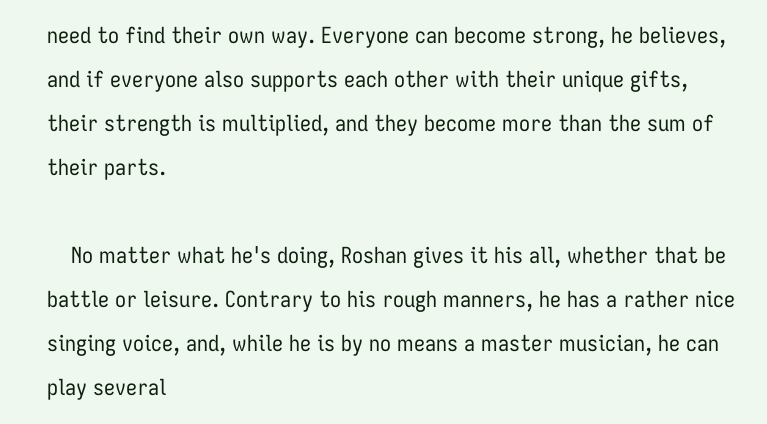need to find their own way. Everyone can become strong, he believes, and if everyone also supports each other with their unique gifts, their strength is multiplied, and they become more than the sum of their parts.

    No matter what he's doing, Roshan gives it his all, whether that be battle or leisure. Contrary to his rough manners, he has a rather nice singing voice, and, while he is by no means a master musician, he can play several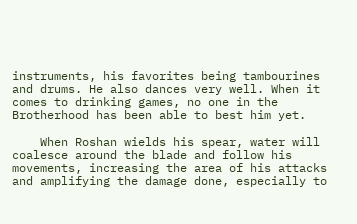instruments, his favorites being tambourines and drums. He also dances very well. When it comes to drinking games, no one in the Brotherhood has been able to best him yet.

    When Roshan wields his spear, water will coalesce around the blade and follow his movements, increasing the area of his attacks and amplifying the damage done, especially to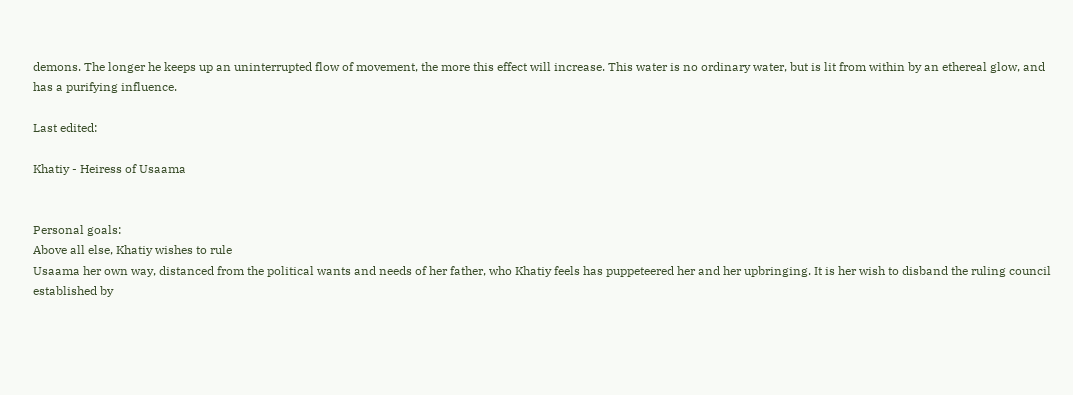demons. The longer he keeps up an uninterrupted flow of movement, the more this effect will increase. This water is no ordinary water, but is lit from within by an ethereal glow, and has a purifying influence.

Last edited:

Khatiy - Heiress of Usaama


Personal goals:
Above all else, Khatiy wishes to rule
Usaama her own way, distanced from the political wants and needs of her father, who Khatiy feels has puppeteered her and her upbringing. It is her wish to disband the ruling council established by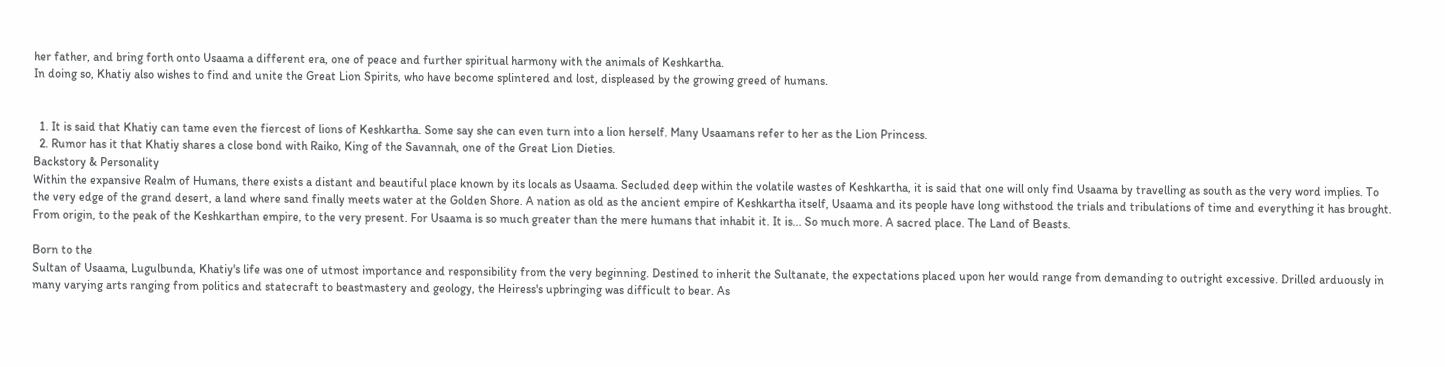her father, and bring forth onto Usaama a different era, one of peace and further spiritual harmony with the animals of Keshkartha.
In doing so, Khatiy also wishes to find and unite the Great Lion Spirits, who have become splintered and lost, displeased by the growing greed of humans.


  1. It is said that Khatiy can tame even the fiercest of lions of Keshkartha. Some say she can even turn into a lion herself. Many Usaamans refer to her as the Lion Princess.
  2. Rumor has it that Khatiy shares a close bond with Raiko, King of the Savannah, one of the Great Lion Dieties.
Backstory & Personality
Within the expansive Realm of Humans, there exists a distant and beautiful place known by its locals as Usaama. Secluded deep within the volatile wastes of Keshkartha, it is said that one will only find Usaama by travelling as south as the very word implies. To the very edge of the grand desert, a land where sand finally meets water at the Golden Shore. A nation as old as the ancient empire of Keshkartha itself, Usaama and its people have long withstood the trials and tribulations of time and everything it has brought. From origin, to the peak of the Keshkarthan empire, to the very present. For Usaama is so much greater than the mere humans that inhabit it. It is... So much more. A sacred place. The Land of Beasts.

Born to the
Sultan of Usaama, Lugulbunda, Khatiy's life was one of utmost importance and responsibility from the very beginning. Destined to inherit the Sultanate, the expectations placed upon her would range from demanding to outright excessive. Drilled arduously in many varying arts ranging from politics and statecraft to beastmastery and geology, the Heiress's upbringing was difficult to bear. As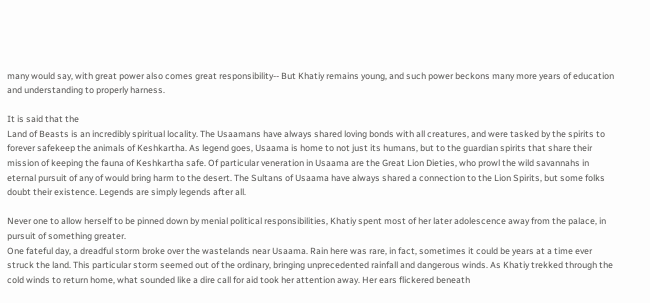many would say, with great power also comes great responsibility-- But Khatiy remains young, and such power beckons many more years of education and understanding to properly harness.

It is said that the
Land of Beasts is an incredibly spiritual locality. The Usaamans have always shared loving bonds with all creatures, and were tasked by the spirits to forever safekeep the animals of Keshkartha. As legend goes, Usaama is home to not just its humans, but to the guardian spirits that share their mission of keeping the fauna of Keshkartha safe. Of particular veneration in Usaama are the Great Lion Dieties, who prowl the wild savannahs in eternal pursuit of any of would bring harm to the desert. The Sultans of Usaama have always shared a connection to the Lion Spirits, but some folks doubt their existence. Legends are simply legends after all.

Never one to allow herself to be pinned down by menial political responsibilities, Khatiy spent most of her later adolescence away from the palace, in pursuit of something greater.
One fateful day, a dreadful storm broke over the wastelands near Usaama. Rain here was rare, in fact, sometimes it could be years at a time ever struck the land. This particular storm seemed out of the ordinary, bringing unprecedented rainfall and dangerous winds. As Khatiy trekked through the cold winds to return home, what sounded like a dire call for aid took her attention away. Her ears flickered beneath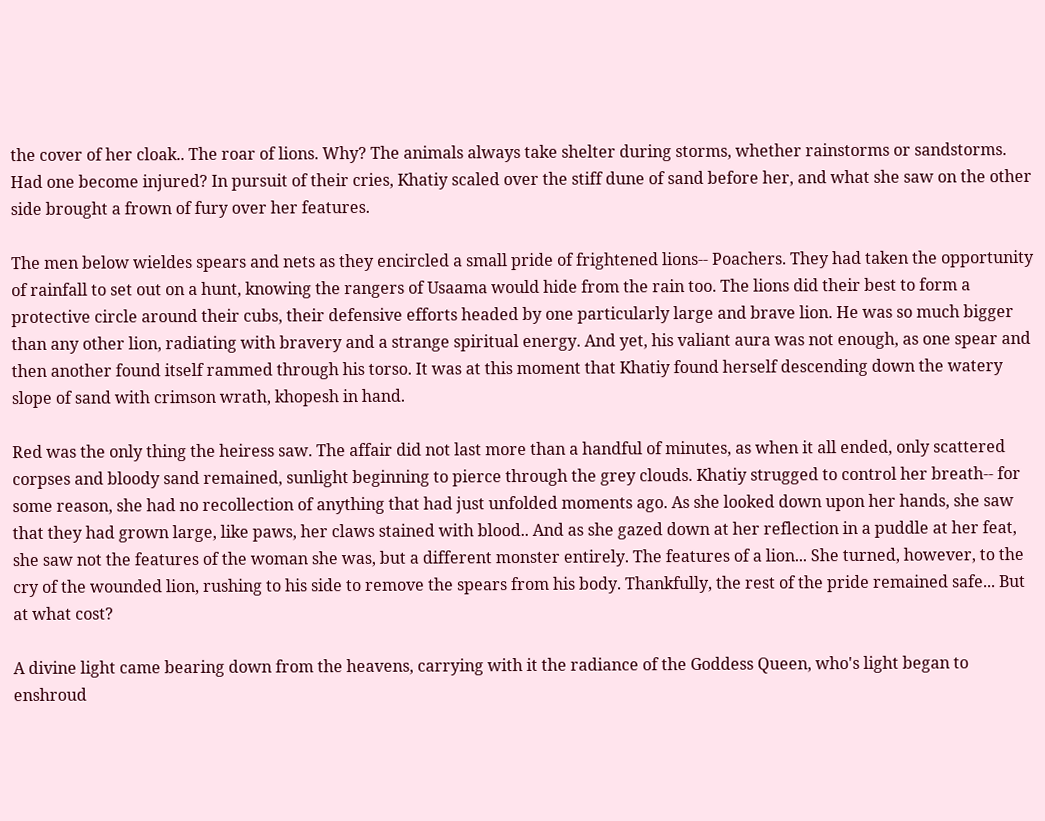the cover of her cloak.. The roar of lions. Why? The animals always take shelter during storms, whether rainstorms or sandstorms. Had one become injured? In pursuit of their cries, Khatiy scaled over the stiff dune of sand before her, and what she saw on the other side brought a frown of fury over her features.

The men below wieldes spears and nets as they encircled a small pride of frightened lions-- Poachers. They had taken the opportunity of rainfall to set out on a hunt, knowing the rangers of Usaama would hide from the rain too. The lions did their best to form a protective circle around their cubs, their defensive efforts headed by one particularly large and brave lion. He was so much bigger than any other lion, radiating with bravery and a strange spiritual energy. And yet, his valiant aura was not enough, as one spear and then another found itself rammed through his torso. It was at this moment that Khatiy found herself descending down the watery slope of sand with crimson wrath, khopesh in hand.

Red was the only thing the heiress saw. The affair did not last more than a handful of minutes, as when it all ended, only scattered corpses and bloody sand remained, sunlight beginning to pierce through the grey clouds. Khatiy strugged to control her breath-- for some reason, she had no recollection of anything that had just unfolded moments ago. As she looked down upon her hands, she saw that they had grown large, like paws, her claws stained with blood.. And as she gazed down at her reflection in a puddle at her feat, she saw not the features of the woman she was, but a different monster entirely. The features of a lion... She turned, however, to the cry of the wounded lion, rushing to his side to remove the spears from his body. Thankfully, the rest of the pride remained safe... But at what cost?

A divine light came bearing down from the heavens, carrying with it the radiance of the Goddess Queen, who's light began to enshroud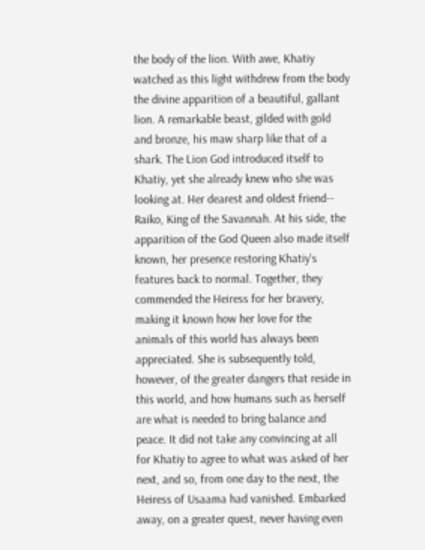the body of the lion. With awe, Khatiy watched as this light withdrew from the body the divine apparition of a beautiful, gallant lion. A remarkable beast, gilded with gold and bronze, his maw sharp like that of a shark. The Lion God introduced itself to Khatiy, yet she already knew who she was looking at. Her dearest and oldest friend-- Raiko, King of the Savannah. At his side, the apparition of the God Queen also made itself known, her presence restoring Khatiy's features back to normal. Together, they commended the Heiress for her bravery, making it known how her love for the animals of this world has always been appreciated. She is subsequently told, however, of the greater dangers that reside in this world, and how humans such as herself are what is needed to bring balance and peace. It did not take any convincing at all for Khatiy to agree to what was asked of her next, and so, from one day to the next, the Heiress of Usaama had vanished. Embarked away, on a greater quest, never having even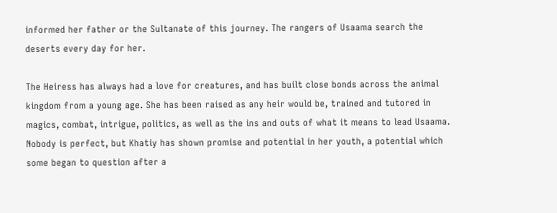informed her father or the Sultanate of this journey. The rangers of Usaama search the deserts every day for her.

The Heiress has always had a love for creatures, and has built close bonds across the animal kingdom from a young age. She has been raised as any heir would be, trained and tutored in magics, combat, intrigue, politics, as well as the ins and outs of what it means to lead Usaama. Nobody is perfect, but Khatiy has shown promise and potential in her youth, a potential which some began to question after a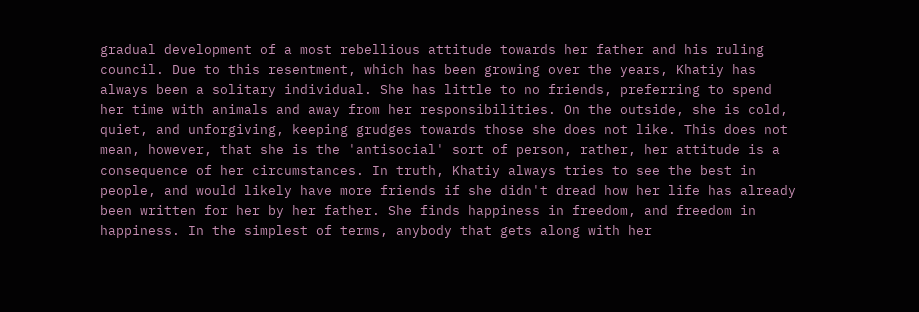gradual development of a most rebellious attitude towards her father and his ruling council. Due to this resentment, which has been growing over the years, Khatiy has always been a solitary individual. She has little to no friends, preferring to spend her time with animals and away from her responsibilities. On the outside, she is cold, quiet, and unforgiving, keeping grudges towards those she does not like. This does not mean, however, that she is the 'antisocial' sort of person, rather, her attitude is a consequence of her circumstances. In truth, Khatiy always tries to see the best in people, and would likely have more friends if she didn't dread how her life has already been written for her by her father. She finds happiness in freedom, and freedom in happiness. In the simplest of terms, anybody that gets along with her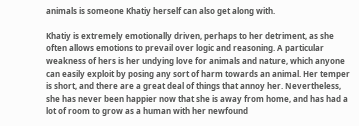animals is someone Khatiy herself can also get along with.

Khatiy is extremely emotionally driven, perhaps to her detriment, as she often allows emotions to prevail over logic and reasoning. A particular weakness of hers is her undying love for animals and nature, which anyone can easily exploit by posing any sort of harm towards an animal. Her temper is short, and there are a great deal of things that annoy her. Nevertheless, she has never been happier now that she is away from home, and has had a lot of room to grow as a human with her newfound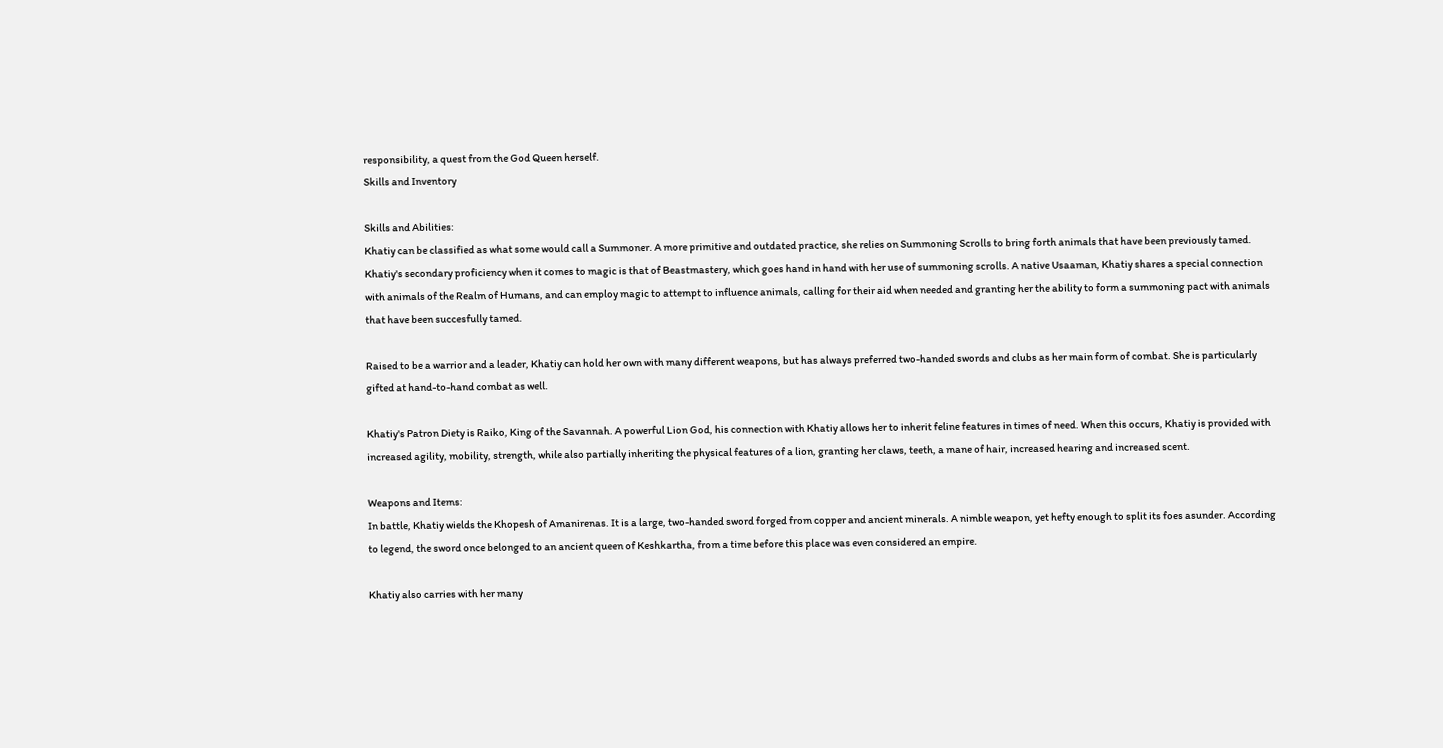responsibility, a quest from the God Queen herself.
Skills and Inventory

Skills and Abilities:
Khatiy can be classified as what some would call a Summoner. A more primitive and outdated practice, she relies on Summoning Scrolls to bring forth animals that have been previously tamed. Khatiy's secondary proficiency when it comes to magic is that of Beastmastery, which goes hand in hand with her use of summoning scrolls. A native Usaaman, Khatiy shares a special connection with animals of the Realm of Humans, and can employ magic to attempt to influence animals, calling for their aid when needed and granting her the ability to form a summoning pact with animals that have been succesfully tamed.

Raised to be a warrior and a leader, Khatiy can hold her own with many different weapons, but has always preferred two-handed swords and clubs as her main form of combat. She is particularly gifted at hand-to-hand combat as well.

Khatiy's Patron Diety is Raiko, King of the Savannah. A powerful Lion God, his connection with Khatiy allows her to inherit feline features in times of need. When this occurs, Khatiy is provided with increased agility, mobility, strength, while also partially inheriting the physical features of a lion, granting her claws, teeth, a mane of hair, increased hearing and increased scent.

Weapons and Items:
In battle, Khatiy wields the Khopesh of Amanirenas. It is a large, two-handed sword forged from copper and ancient minerals. A nimble weapon, yet hefty enough to split its foes asunder. According to legend, the sword once belonged to an ancient queen of Keshkartha, from a time before this place was even considered an empire.

Khatiy also carries with her many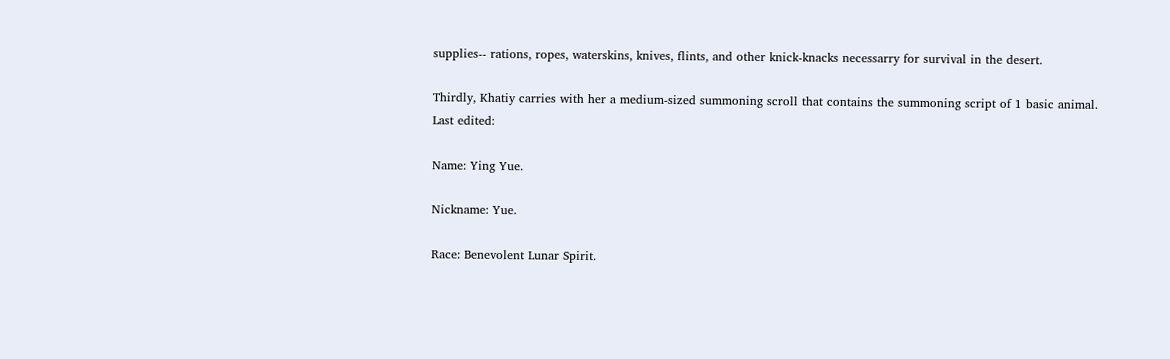supplies-- rations, ropes, waterskins, knives, flints, and other knick-knacks necessarry for survival in the desert.

Thirdly, Khatiy carries with her a medium-sized summoning scroll that contains the summoning script of 1 basic animal.
Last edited:

Name: Ying Yue.

Nickname: Yue.

Race: Benevolent Lunar Spirit.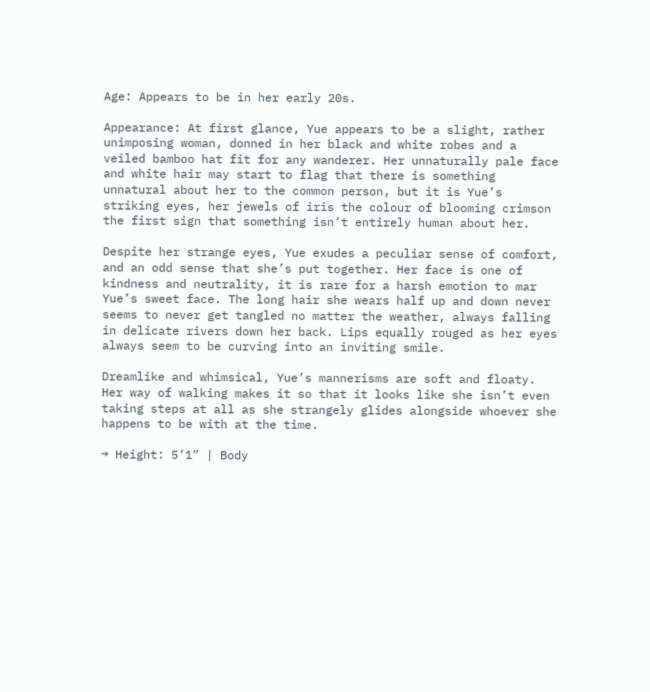Age: Appears to be in her early 20s.

Appearance: At first glance, Yue appears to be a slight, rather unimposing woman, donned in her black and white robes and a veiled bamboo hat fit for any wanderer. Her unnaturally pale face and white hair may start to flag that there is something unnatural about her to the common person, but it is Yue’s striking eyes, her jewels of iris the colour of blooming crimson the first sign that something isn’t entirely human about her.

Despite her strange eyes, Yue exudes a peculiar sense of comfort, and an odd sense that she’s put together. Her face is one of kindness and neutrality, it is rare for a harsh emotion to mar Yue’s sweet face. The long hair she wears half up and down never seems to never get tangled no matter the weather, always falling in delicate rivers down her back. Lips equally rouged as her eyes always seem to be curving into an inviting smile.

Dreamlike and whimsical, Yue’s mannerisms are soft and floaty. Her way of walking makes it so that it looks like she isn’t even taking steps at all as she strangely glides alongside whoever she happens to be with at the time.

→ Height: 5’1” | Body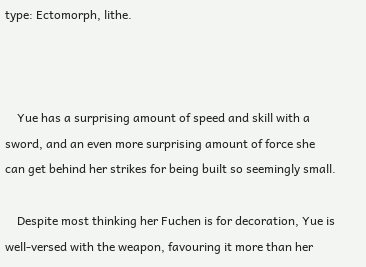type: Ectomorph, lithe.



    Yue has a surprising amount of speed and skill with a sword, and an even more surprising amount of force she can get behind her strikes for being built so seemingly small.

    Despite most thinking her Fuchen is for decoration, Yue is well-versed with the weapon, favouring it more than her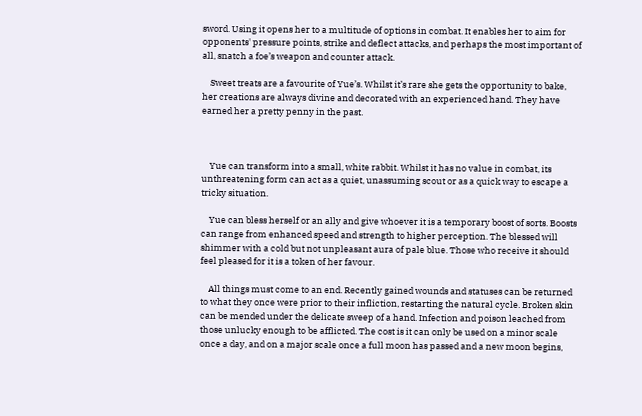sword. Using it opens her to a multitude of options in combat. It enables her to aim for opponents' pressure points, strike and deflect attacks, and perhaps the most important of all, snatch a foe’s weapon and counter attack.

    Sweet treats are a favourite of Yue’s. Whilst it’s rare she gets the opportunity to bake, her creations are always divine and decorated with an experienced hand. They have earned her a pretty penny in the past.



    Yue can transform into a small, white rabbit. Whilst it has no value in combat, its unthreatening form can act as a quiet, unassuming scout or as a quick way to escape a tricky situation.

    Yue can bless herself or an ally and give whoever it is a temporary boost of sorts. Boosts can range from enhanced speed and strength to higher perception. The blessed will shimmer with a cold but not unpleasant aura of pale blue. Those who receive it should feel pleased for it is a token of her favour.

    All things must come to an end. Recently gained wounds and statuses can be returned to what they once were prior to their infliction, restarting the natural cycle. Broken skin can be mended under the delicate sweep of a hand. Infection and poison leached from those unlucky enough to be afflicted. The cost is it can only be used on a minor scale once a day, and on a major scale once a full moon has passed and a new moon begins,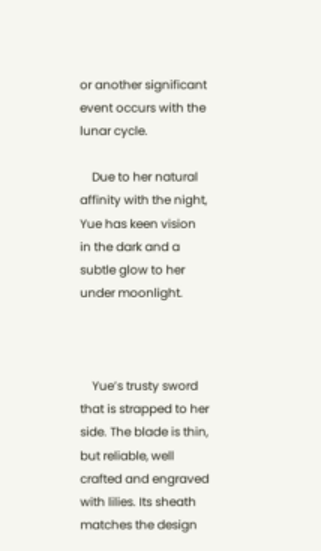or another significant event occurs with the lunar cycle.

    Due to her natural affinity with the night, Yue has keen vision in the dark and a subtle glow to her under moonlight.



    Yue’s trusty sword that is strapped to her side. The blade is thin, but reliable, well crafted and engraved with lilies. Its sheath matches the design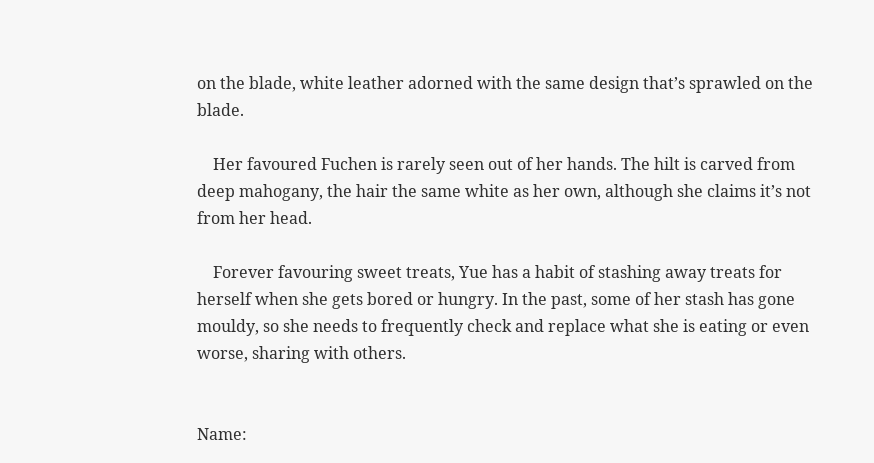on the blade, white leather adorned with the same design that’s sprawled on the blade.

    Her favoured Fuchen is rarely seen out of her hands. The hilt is carved from deep mahogany, the hair the same white as her own, although she claims it’s not from her head.

    Forever favouring sweet treats, Yue has a habit of stashing away treats for herself when she gets bored or hungry. In the past, some of her stash has gone mouldy, so she needs to frequently check and replace what she is eating or even worse, sharing with others.


Name: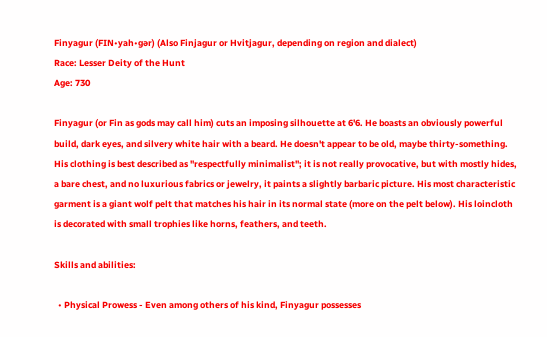Finyagur (FIN•yah•gər) (Also Finjagur or Hvitjagur, depending on region and dialect)
Race: Lesser Deity of the Hunt
Age: 730

Finyagur (or Fin as gods may call him) cuts an imposing silhouette at 6'6. He boasts an obviously powerful build, dark eyes, and silvery white hair with a beard. He doesn't appear to be old, maybe thirty-something. His clothing is best described as "respectfully minimalist"; it is not really provocative, but with mostly hides, a bare chest, and no luxurious fabrics or jewelry, it paints a slightly barbaric picture. His most characteristic garment is a giant wolf pelt that matches his hair in its normal state (more on the pelt below). His loincloth is decorated with small trophies like horns, feathers, and teeth.

Skills and abilities:

  • Physical Prowess - Even among others of his kind, Finyagur possesses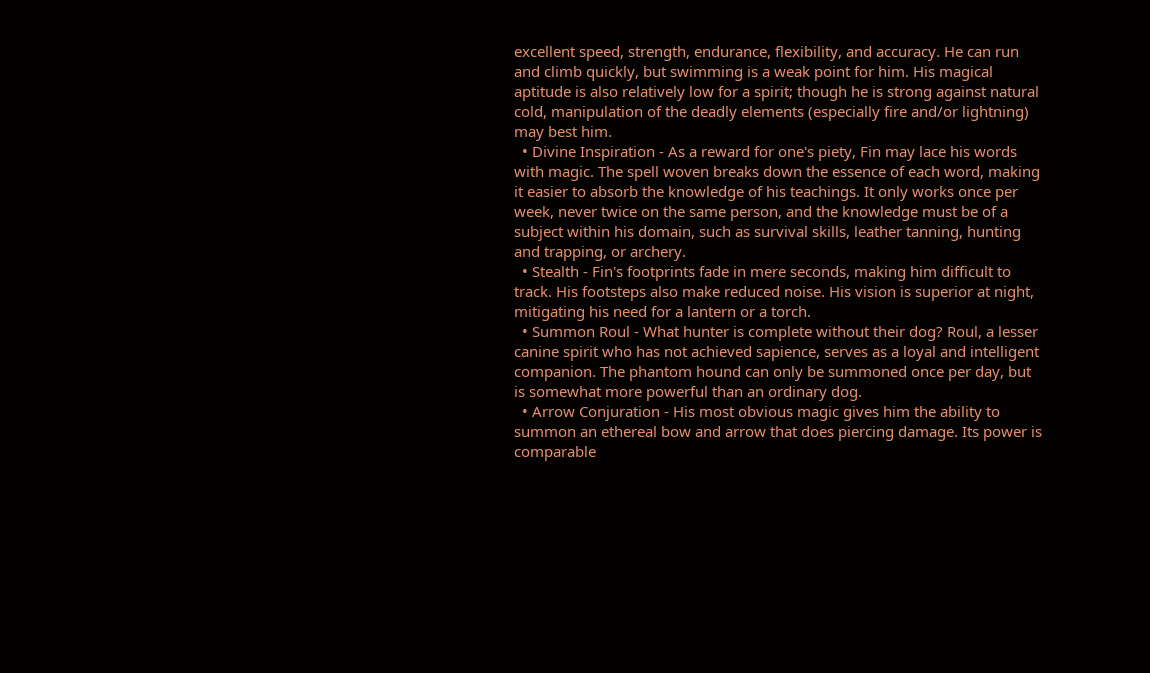excellent speed, strength, endurance, flexibility, and accuracy. He can run and climb quickly, but swimming is a weak point for him. His magical aptitude is also relatively low for a spirit; though he is strong against natural cold, manipulation of the deadly elements (especially fire and/or lightning) may best him.
  • Divine Inspiration - As a reward for one's piety, Fin may lace his words with magic. The spell woven breaks down the essence of each word, making it easier to absorb the knowledge of his teachings. It only works once per week, never twice on the same person, and the knowledge must be of a subject within his domain, such as survival skills, leather tanning, hunting and trapping, or archery.
  • Stealth - Fin's footprints fade in mere seconds, making him difficult to track. His footsteps also make reduced noise. His vision is superior at night, mitigating his need for a lantern or a torch.
  • Summon Roul - What hunter is complete without their dog? Roul, a lesser canine spirit who has not achieved sapience, serves as a loyal and intelligent companion. The phantom hound can only be summoned once per day, but is somewhat more powerful than an ordinary dog.
  • Arrow Conjuration - His most obvious magic gives him the ability to summon an ethereal bow and arrow that does piercing damage. Its power is comparable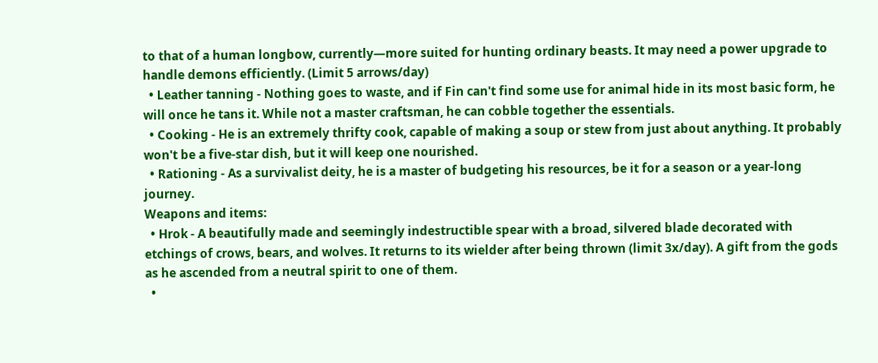to that of a human longbow, currently—more suited for hunting ordinary beasts. It may need a power upgrade to handle demons efficiently. (Limit 5 arrows/day)
  • Leather tanning - Nothing goes to waste, and if Fin can't find some use for animal hide in its most basic form, he will once he tans it. While not a master craftsman, he can cobble together the essentials.
  • Cooking - He is an extremely thrifty cook, capable of making a soup or stew from just about anything. It probably won't be a five-star dish, but it will keep one nourished.
  • Rationing - As a survivalist deity, he is a master of budgeting his resources, be it for a season or a year-long journey.
Weapons and items:
  • Hrok - A beautifully made and seemingly indestructible spear with a broad, silvered blade decorated with etchings of crows, bears, and wolves. It returns to its wielder after being thrown (limit 3x/day). A gift from the gods as he ascended from a neutral spirit to one of them.
  •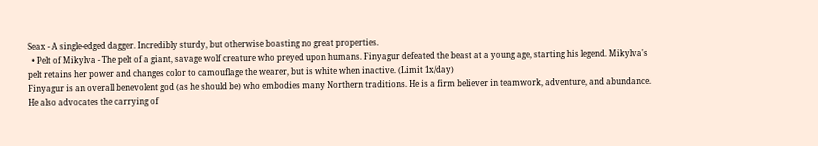Seax - A single-edged dagger. Incredibly sturdy, but otherwise boasting no great properties.
  • Pelt of Mikylva - The pelt of a giant, savage wolf creature who preyed upon humans. Finyagur defeated the beast at a young age, starting his legend. Mikylva's pelt retains her power and changes color to camouflage the wearer, but is white when inactive. (Limit 1x/day)
Finyagur is an overall benevolent god (as he should be) who embodies many Northern traditions. He is a firm believer in teamwork, adventure, and abundance. He also advocates the carrying of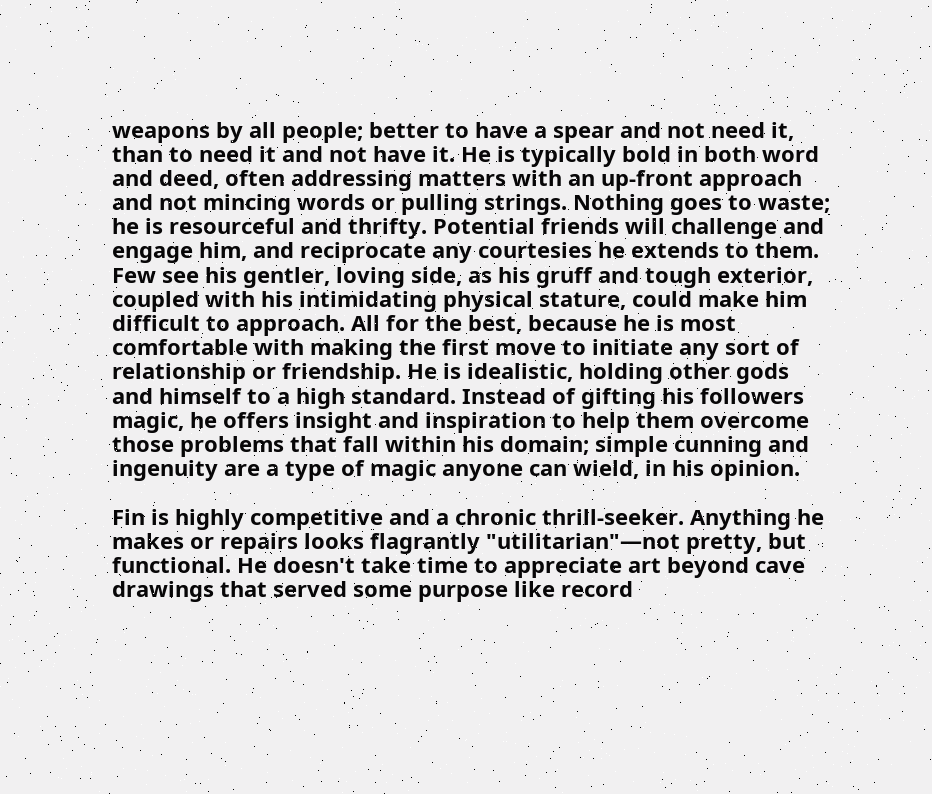weapons by all people; better to have a spear and not need it, than to need it and not have it. He is typically bold in both word and deed, often addressing matters with an up-front approach and not mincing words or pulling strings. Nothing goes to waste; he is resourceful and thrifty. Potential friends will challenge and engage him, and reciprocate any courtesies he extends to them. Few see his gentler, loving side, as his gruff and tough exterior, coupled with his intimidating physical stature, could make him difficult to approach. All for the best, because he is most comfortable with making the first move to initiate any sort of relationship or friendship. He is idealistic, holding other gods and himself to a high standard. Instead of gifting his followers magic, he offers insight and inspiration to help them overcome those problems that fall within his domain; simple cunning and ingenuity are a type of magic anyone can wield, in his opinion.

Fin is highly competitive and a chronic thrill-seeker. Anything he makes or repairs looks flagrantly "utilitarian"—not pretty, but functional. He doesn't take time to appreciate art beyond cave drawings that served some purpose like record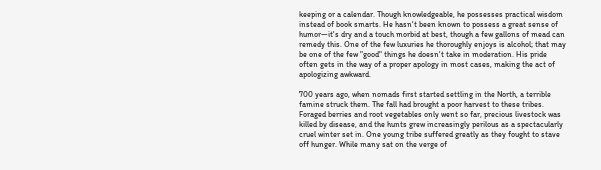keeping or a calendar. Though knowledgeable, he possesses practical wisdom instead of book smarts. He hasn't been known to possess a great sense of humor—it's dry and a touch morbid at best, though a few gallons of mead can remedy this. One of the few luxuries he thoroughly enjoys is alcohol; that may be one of the few "good" things he doesn't take in moderation. His pride often gets in the way of a proper apology in most cases, making the act of apologizing awkward.

700 years ago, when nomads first started settling in the North, a terrible famine struck them. The fall had brought a poor harvest to these tribes. Foraged berries and root vegetables only went so far, precious livestock was killed by disease, and the hunts grew increasingly perilous as a spectacularly cruel winter set in. One young tribe suffered greatly as they fought to stave off hunger. While many sat on the verge of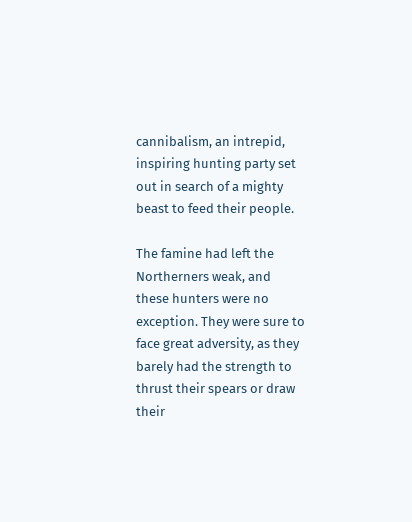cannibalism, an intrepid, inspiring hunting party set out in search of a mighty beast to feed their people.

The famine had left the Northerners weak, and these hunters were no exception. They were sure to face great adversity, as they barely had the strength to thrust their spears or draw their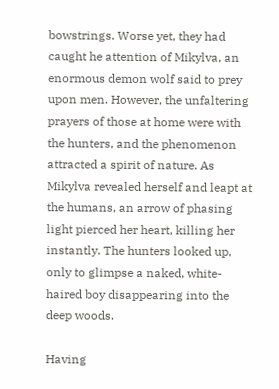bowstrings. Worse yet, they had caught he attention of Mikylva, an enormous demon wolf said to prey upon men. However, the unfaltering prayers of those at home were with the hunters, and the phenomenon attracted a spirit of nature. As Mikylva revealed herself and leapt at the humans, an arrow of phasing light pierced her heart, killing her instantly. The hunters looked up, only to glimpse a naked, white-haired boy disappearing into the deep woods.

Having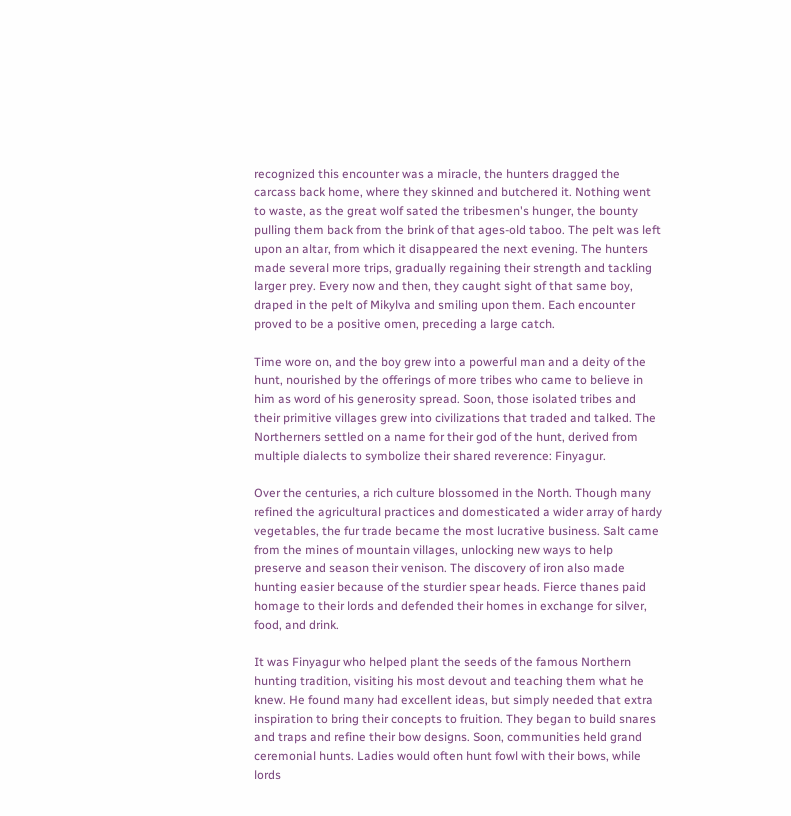recognized this encounter was a miracle, the hunters dragged the carcass back home, where they skinned and butchered it. Nothing went to waste, as the great wolf sated the tribesmen's hunger, the bounty pulling them back from the brink of that ages-old taboo. The pelt was left upon an altar, from which it disappeared the next evening. The hunters made several more trips, gradually regaining their strength and tackling larger prey. Every now and then, they caught sight of that same boy, draped in the pelt of Mikylva and smiling upon them. Each encounter proved to be a positive omen, preceding a large catch.

Time wore on, and the boy grew into a powerful man and a deity of the hunt, nourished by the offerings of more tribes who came to believe in him as word of his generosity spread. Soon, those isolated tribes and their primitive villages grew into civilizations that traded and talked. The Northerners settled on a name for their god of the hunt, derived from multiple dialects to symbolize their shared reverence: Finyagur.

Over the centuries, a rich culture blossomed in the North. Though many refined the agricultural practices and domesticated a wider array of hardy vegetables, the fur trade became the most lucrative business. Salt came from the mines of mountain villages, unlocking new ways to help preserve and season their venison. The discovery of iron also made hunting easier because of the sturdier spear heads. Fierce thanes paid homage to their lords and defended their homes in exchange for silver, food, and drink.

It was Finyagur who helped plant the seeds of the famous Northern hunting tradition, visiting his most devout and teaching them what he knew. He found many had excellent ideas, but simply needed that extra inspiration to bring their concepts to fruition. They began to build snares and traps and refine their bow designs. Soon, communities held grand ceremonial hunts. Ladies would often hunt fowl with their bows, while lords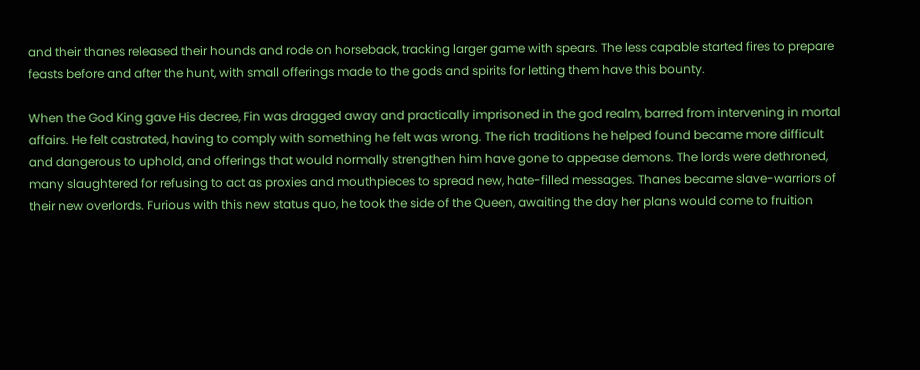and their thanes released their hounds and rode on horseback, tracking larger game with spears. The less capable started fires to prepare feasts before and after the hunt, with small offerings made to the gods and spirits for letting them have this bounty.

When the God King gave His decree, Fin was dragged away and practically imprisoned in the god realm, barred from intervening in mortal affairs. He felt castrated, having to comply with something he felt was wrong. The rich traditions he helped found became more difficult and dangerous to uphold, and offerings that would normally strengthen him have gone to appease demons. The lords were dethroned, many slaughtered for refusing to act as proxies and mouthpieces to spread new, hate-filled messages. Thanes became slave-warriors of their new overlords. Furious with this new status quo, he took the side of the Queen, awaiting the day her plans would come to fruition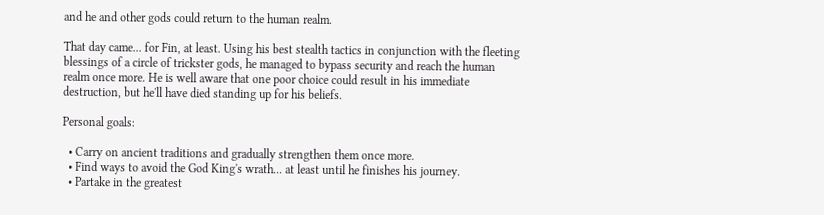and he and other gods could return to the human realm.

That day came... for Fin, at least. Using his best stealth tactics in conjunction with the fleeting blessings of a circle of trickster gods, he managed to bypass security and reach the human realm once more. He is well aware that one poor choice could result in his immediate destruction, but he'll have died standing up for his beliefs.

Personal goals:

  • Carry on ancient traditions and gradually strengthen them once more.
  • Find ways to avoid the God King's wrath... at least until he finishes his journey.
  • Partake in the greatest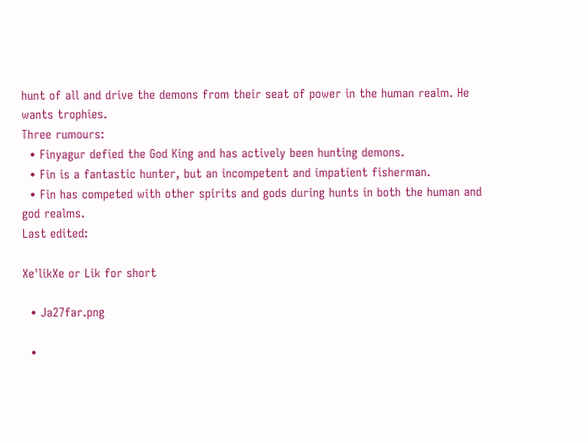hunt of all and drive the demons from their seat of power in the human realm. He wants trophies.
Three rumours:
  • Finyagur defied the God King and has actively been hunting demons.
  • Fin is a fantastic hunter, but an incompetent and impatient fisherman.
  • Fin has competed with other spirits and gods during hunts in both the human and god realms.
Last edited:

Xe'likXe or Lik for short

  • Ja27far.png

  •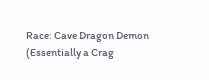Race: Cave Dragon Demon (Essentially a Crag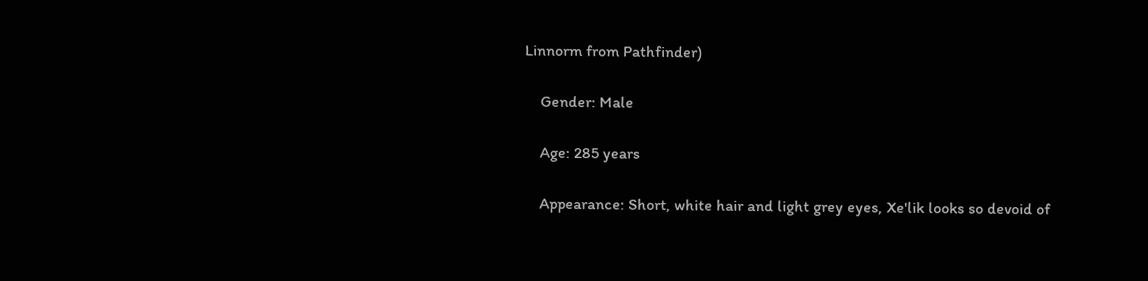Linnorm from Pathfinder)

    Gender: Male

    Age: 285 years

    Appearance: Short, white hair and light grey eyes, Xe'lik looks so devoid of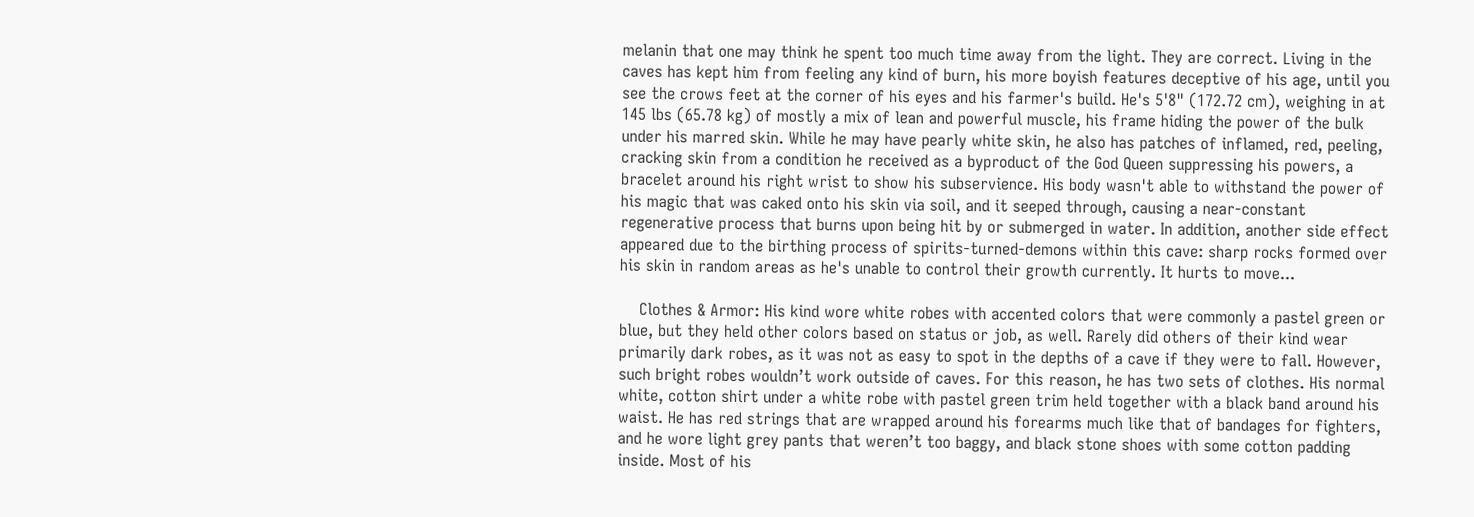melanin that one may think he spent too much time away from the light. They are correct. Living in the caves has kept him from feeling any kind of burn, his more boyish features deceptive of his age, until you see the crows feet at the corner of his eyes and his farmer's build. He's 5'8" (172.72 cm), weighing in at 145 lbs (65.78 kg) of mostly a mix of lean and powerful muscle, his frame hiding the power of the bulk under his marred skin. While he may have pearly white skin, he also has patches of inflamed, red, peeling, cracking skin from a condition he received as a byproduct of the God Queen suppressing his powers, a bracelet around his right wrist to show his subservience. His body wasn't able to withstand the power of his magic that was caked onto his skin via soil, and it seeped through, causing a near-constant regenerative process that burns upon being hit by or submerged in water. In addition, another side effect appeared due to the birthing process of spirits-turned-demons within this cave: sharp rocks formed over his skin in random areas as he's unable to control their growth currently. It hurts to move...

    Clothes & Armor: His kind wore white robes with accented colors that were commonly a pastel green or blue, but they held other colors based on status or job, as well. Rarely did others of their kind wear primarily dark robes, as it was not as easy to spot in the depths of a cave if they were to fall. However, such bright robes wouldn’t work outside of caves. For this reason, he has two sets of clothes. His normal white, cotton shirt under a white robe with pastel green trim held together with a black band around his waist. He has red strings that are wrapped around his forearms much like that of bandages for fighters, and he wore light grey pants that weren’t too baggy, and black stone shoes with some cotton padding inside. Most of his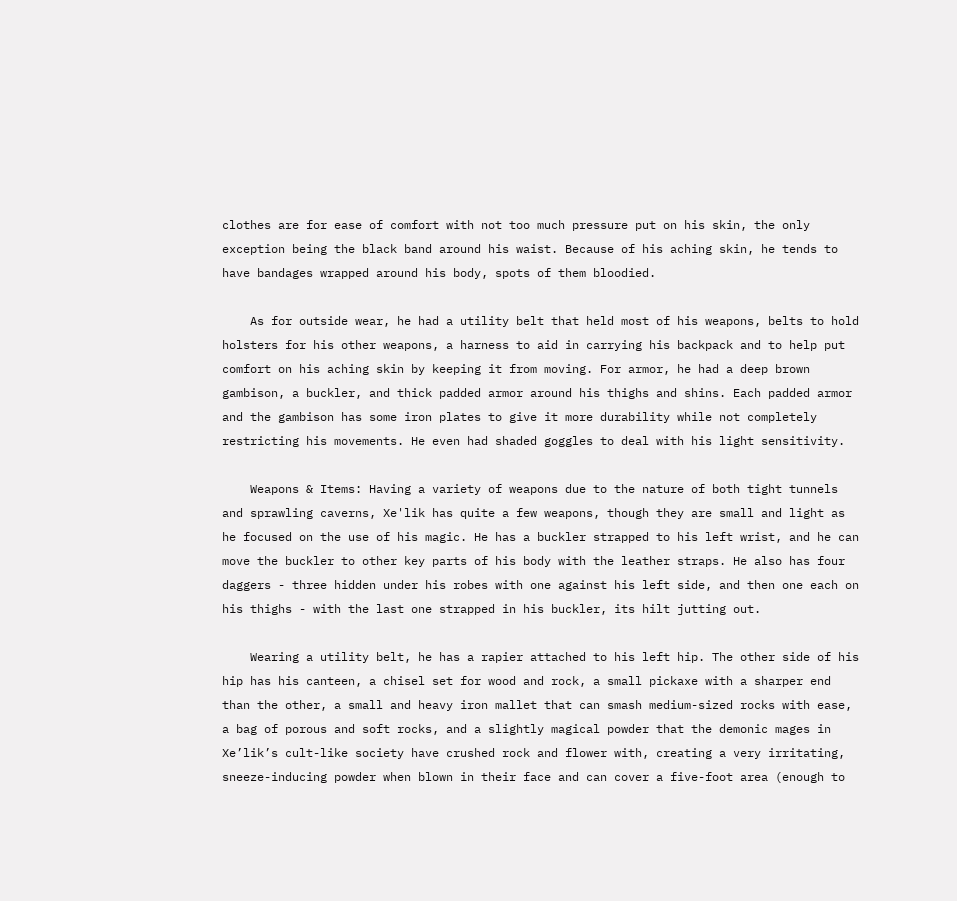clothes are for ease of comfort with not too much pressure put on his skin, the only exception being the black band around his waist. Because of his aching skin, he tends to have bandages wrapped around his body, spots of them bloodied.

    As for outside wear, he had a utility belt that held most of his weapons, belts to hold holsters for his other weapons, a harness to aid in carrying his backpack and to help put comfort on his aching skin by keeping it from moving. For armor, he had a deep brown gambison, a buckler, and thick padded armor around his thighs and shins. Each padded armor and the gambison has some iron plates to give it more durability while not completely restricting his movements. He even had shaded goggles to deal with his light sensitivity.

    Weapons & Items: Having a variety of weapons due to the nature of both tight tunnels and sprawling caverns, Xe'lik has quite a few weapons, though they are small and light as he focused on the use of his magic. He has a buckler strapped to his left wrist, and he can move the buckler to other key parts of his body with the leather straps. He also has four daggers - three hidden under his robes with one against his left side, and then one each on his thighs - with the last one strapped in his buckler, its hilt jutting out.

    Wearing a utility belt, he has a rapier attached to his left hip. The other side of his hip has his canteen, a chisel set for wood and rock, a small pickaxe with a sharper end than the other, a small and heavy iron mallet that can smash medium-sized rocks with ease, a bag of porous and soft rocks, and a slightly magical powder that the demonic mages in Xe’lik’s cult-like society have crushed rock and flower with, creating a very irritating, sneeze-inducing powder when blown in their face and can cover a five-foot area (enough to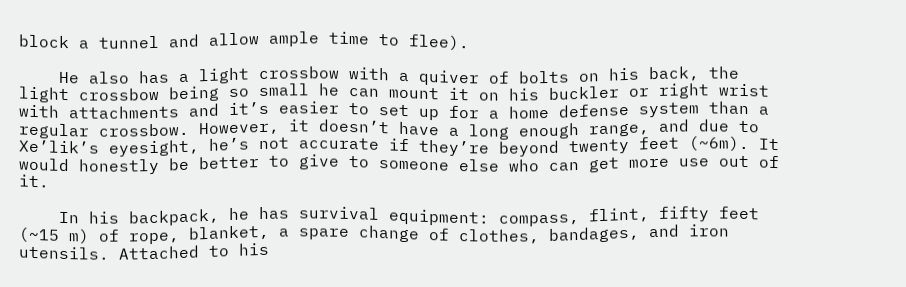block a tunnel and allow ample time to flee).

    He also has a light crossbow with a quiver of bolts on his back, the light crossbow being so small he can mount it on his buckler or right wrist with attachments and it’s easier to set up for a home defense system than a regular crossbow. However, it doesn’t have a long enough range, and due to Xe’lik’s eyesight, he’s not accurate if they’re beyond twenty feet (~6m). It would honestly be better to give to someone else who can get more use out of it.

    In his backpack, he has survival equipment: compass, flint, fifty feet (~15 m) of rope, blanket, a spare change of clothes, bandages, and iron utensils. Attached to his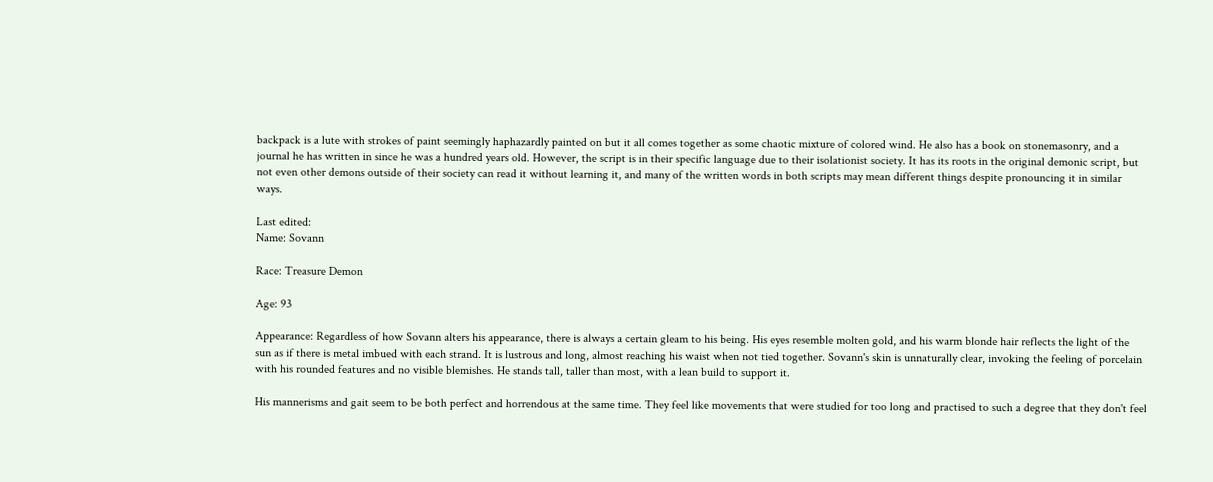backpack is a lute with strokes of paint seemingly haphazardly painted on but it all comes together as some chaotic mixture of colored wind. He also has a book on stonemasonry, and a journal he has written in since he was a hundred years old. However, the script is in their specific language due to their isolationist society. It has its roots in the original demonic script, but not even other demons outside of their society can read it without learning it, and many of the written words in both scripts may mean different things despite pronouncing it in similar ways.

Last edited:
Name: Sovann

Race: Treasure Demon

Age: 93

Appearance: Regardless of how Sovann alters his appearance, there is always a certain gleam to his being. His eyes resemble molten gold, and his warm blonde hair reflects the light of the sun as if there is metal imbued with each strand. It is lustrous and long, almost reaching his waist when not tied together. Sovann's skin is unnaturally clear, invoking the feeling of porcelain with his rounded features and no visible blemishes. He stands tall, taller than most, with a lean build to support it.

His mannerisms and gait seem to be both perfect and horrendous at the same time. They feel like movements that were studied for too long and practised to such a degree that they don't feel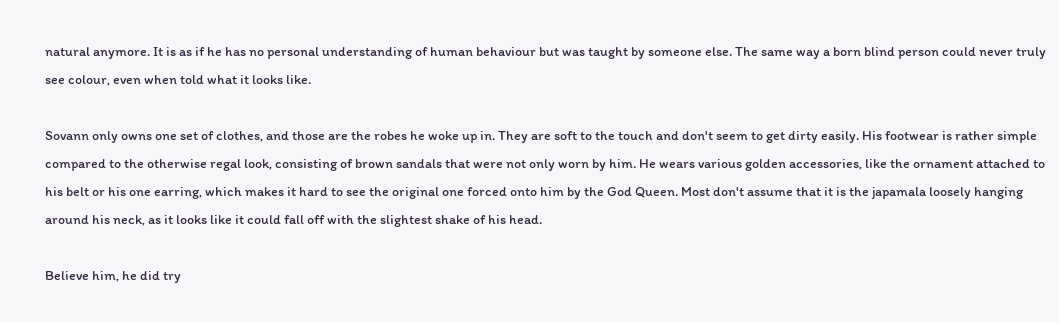natural anymore. It is as if he has no personal understanding of human behaviour but was taught by someone else. The same way a born blind person could never truly see colour, even when told what it looks like.

Sovann only owns one set of clothes, and those are the robes he woke up in. They are soft to the touch and don't seem to get dirty easily. His footwear is rather simple compared to the otherwise regal look, consisting of brown sandals that were not only worn by him. He wears various golden accessories, like the ornament attached to his belt or his one earring, which makes it hard to see the original one forced onto him by the God Queen. Most don't assume that it is the japamala loosely hanging around his neck, as it looks like it could fall off with the slightest shake of his head.

Believe him, he did try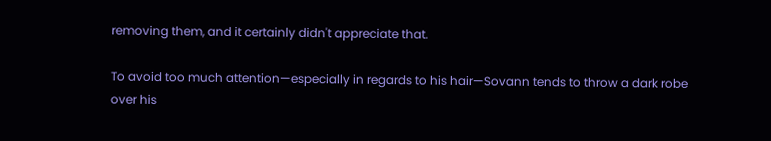removing them, and it certainly didn't appreciate that.

To avoid too much attention—especially in regards to his hair—Sovann tends to throw a dark robe over his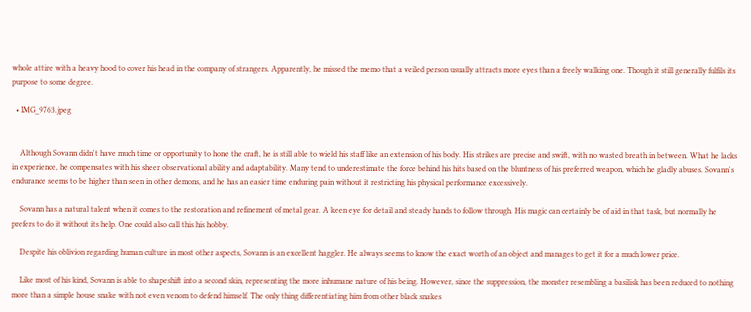whole attire with a heavy hood to cover his head in the company of strangers. Apparently, he missed the memo that a veiled person usually attracts more eyes than a freely walking one. Though it still generally fulfils its purpose to some degree.

  • IMG_9763.jpeg


    Although Sovann didn't have much time or opportunity to hone the craft, he is still able to wield his staff like an extension of his body. His strikes are precise and swift, with no wasted breath in between. What he lacks in experience, he compensates with his sheer observational ability and adaptability. Many tend to underestimate the force behind his hits based on the bluntness of his preferred weapon, which he gladly abuses. Sovann's endurance seems to be higher than seen in other demons, and he has an easier time enduring pain without it restricting his physical performance excessively.

    Sovann has a natural talent when it comes to the restoration and refinement of metal gear. A keen eye for detail and steady hands to follow through. His magic can certainly be of aid in that task, but normally he prefers to do it without its help. One could also call this his hobby.

    Despite his oblivion regarding human culture in most other aspects, Sovann is an excellent haggler. He always seems to know the exact worth of an object and manages to get it for a much lower price.

    Like most of his kind, Sovann is able to shapeshift into a second skin, representing the more inhumane nature of his being. However, since the suppression, the monster resembling a basilisk has been reduced to nothing more than a simple house snake with not even venom to defend himself. The only thing differentiating him from other black snakes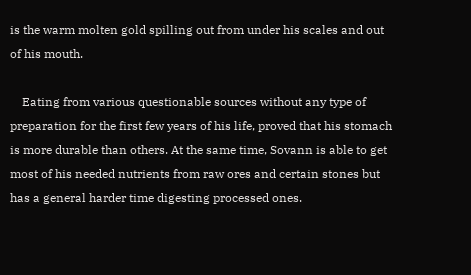is the warm molten gold spilling out from under his scales and out of his mouth.

    Eating from various questionable sources without any type of preparation for the first few years of his life, proved that his stomach is more durable than others. At the same time, Sovann is able to get most of his needed nutrients from raw ores and certain stones but has a general harder time digesting processed ones.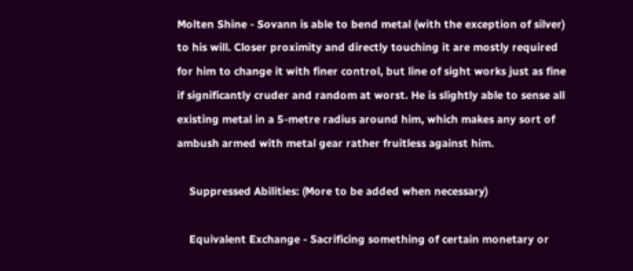Molten Shine - Sovann is able to bend metal (with the exception of silver) to his will. Closer proximity and directly touching it are mostly required for him to change it with finer control, but line of sight works just as fine if significantly cruder and random at worst. He is slightly able to sense all existing metal in a 5-metre radius around him, which makes any sort of ambush armed with metal gear rather fruitless against him.

    Suppressed Abilities: (More to be added when necessary)

    Equivalent Exchange - Sacrificing something of certain monetary or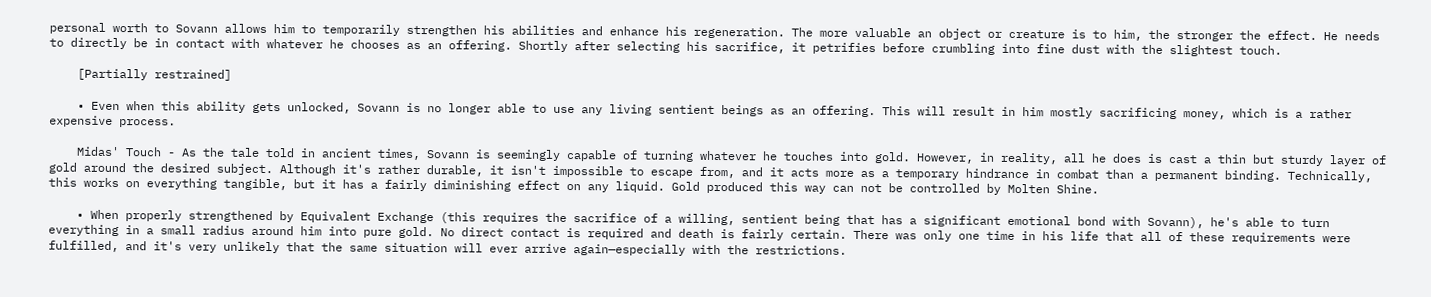personal worth to Sovann allows him to temporarily strengthen his abilities and enhance his regeneration. The more valuable an object or creature is to him, the stronger the effect. He needs to directly be in contact with whatever he chooses as an offering. Shortly after selecting his sacrifice, it petrifies before crumbling into fine dust with the slightest touch.

    [Partially restrained]

    • Even when this ability gets unlocked, Sovann is no longer able to use any living sentient beings as an offering. This will result in him mostly sacrificing money, which is a rather expensive process.

    Midas' Touch - As the tale told in ancient times, Sovann is seemingly capable of turning whatever he touches into gold. However, in reality, all he does is cast a thin but sturdy layer of gold around the desired subject. Although it's rather durable, it isn't impossible to escape from, and it acts more as a temporary hindrance in combat than a permanent binding. Technically, this works on everything tangible, but it has a fairly diminishing effect on any liquid. Gold produced this way can not be controlled by Molten Shine.

    • When properly strengthened by Equivalent Exchange (this requires the sacrifice of a willing, sentient being that has a significant emotional bond with Sovann), he's able to turn everything in a small radius around him into pure gold. No direct contact is required and death is fairly certain. There was only one time in his life that all of these requirements were fulfilled, and it's very unlikely that the same situation will ever arrive again—especially with the restrictions.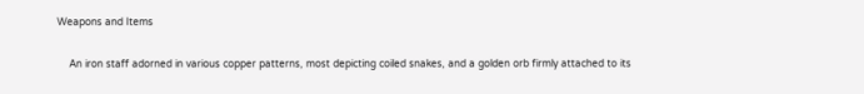Weapons and Items

    An iron staff adorned in various copper patterns, most depicting coiled snakes, and a golden orb firmly attached to its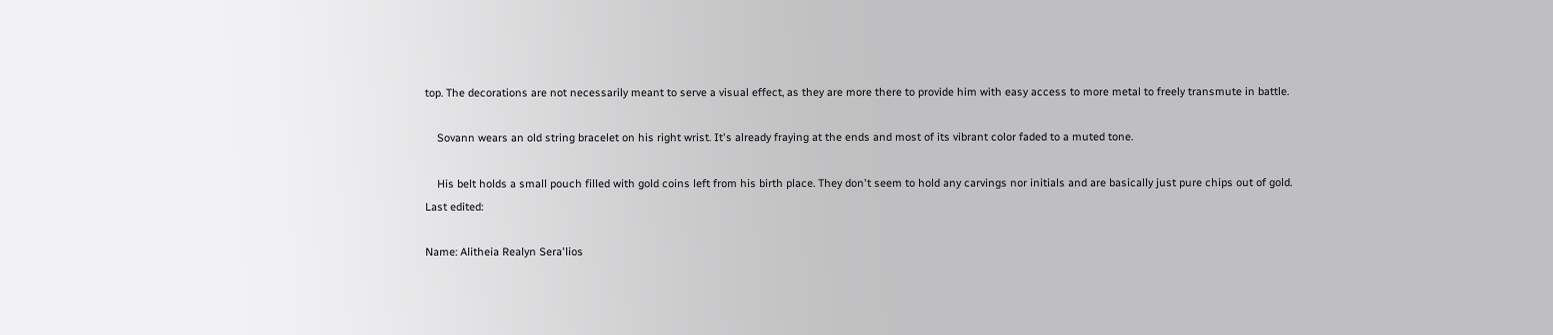top. The decorations are not necessarily meant to serve a visual effect, as they are more there to provide him with easy access to more metal to freely transmute in battle.

    Sovann wears an old string bracelet on his right wrist. It's already fraying at the ends and most of its vibrant color faded to a muted tone.

    His belt holds a small pouch filled with gold coins left from his birth place. They don't seem to hold any carvings nor initials and are basically just pure chips out of gold.
Last edited:

Name: Alitheia Realyn Sera'lios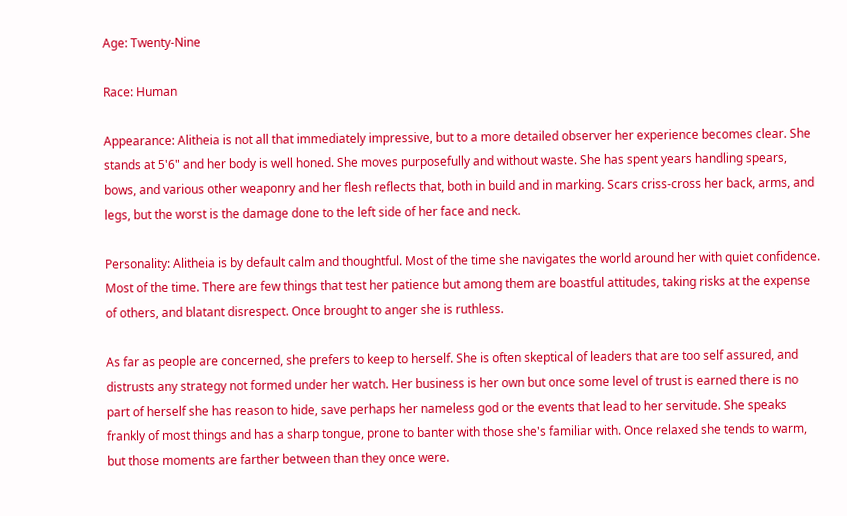Age: Twenty-Nine

Race: Human

Appearance: Alitheia is not all that immediately impressive, but to a more detailed observer her experience becomes clear. She stands at 5'6" and her body is well honed. She moves purposefully and without waste. She has spent years handling spears, bows, and various other weaponry and her flesh reflects that, both in build and in marking. Scars criss-cross her back, arms, and legs, but the worst is the damage done to the left side of her face and neck.

Personality: Alitheia is by default calm and thoughtful. Most of the time she navigates the world around her with quiet confidence. Most of the time. There are few things that test her patience but among them are boastful attitudes, taking risks at the expense of others, and blatant disrespect. Once brought to anger she is ruthless.

As far as people are concerned, she prefers to keep to herself. She is often skeptical of leaders that are too self assured, and distrusts any strategy not formed under her watch. Her business is her own but once some level of trust is earned there is no part of herself she has reason to hide, save perhaps her nameless god or the events that lead to her servitude. She speaks frankly of most things and has a sharp tongue, prone to banter with those she's familiar with. Once relaxed she tends to warm, but those moments are farther between than they once were.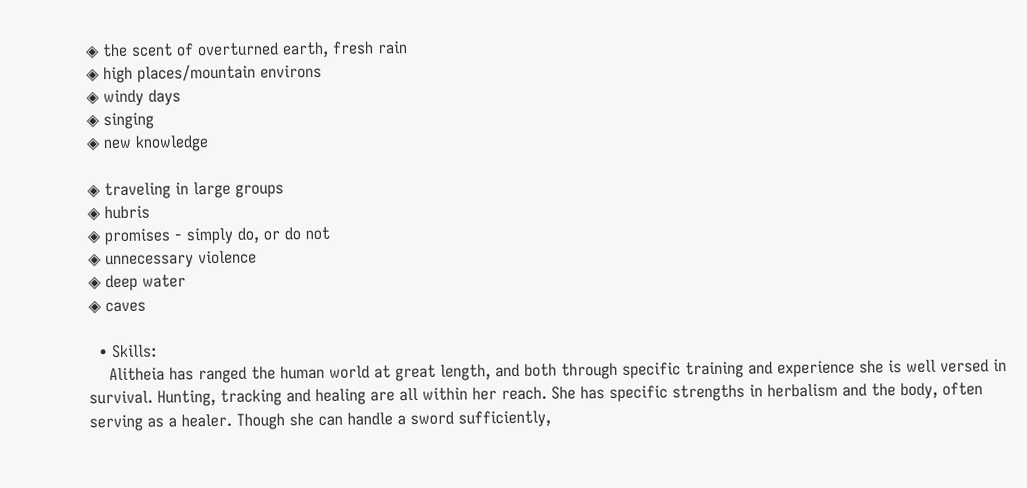◈ the scent of overturned earth, fresh rain
◈ high places/mountain environs
◈ windy days
◈ singing
◈ new knowledge

◈ traveling in large groups
◈ hubris
◈ promises - simply do, or do not
◈ unnecessary violence
◈ deep water
◈ caves

  • Skills:
    Alitheia has ranged the human world at great length, and both through specific training and experience she is well versed in survival. Hunting, tracking and healing are all within her reach. She has specific strengths in herbalism and the body, often serving as a healer. Though she can handle a sword sufficiently,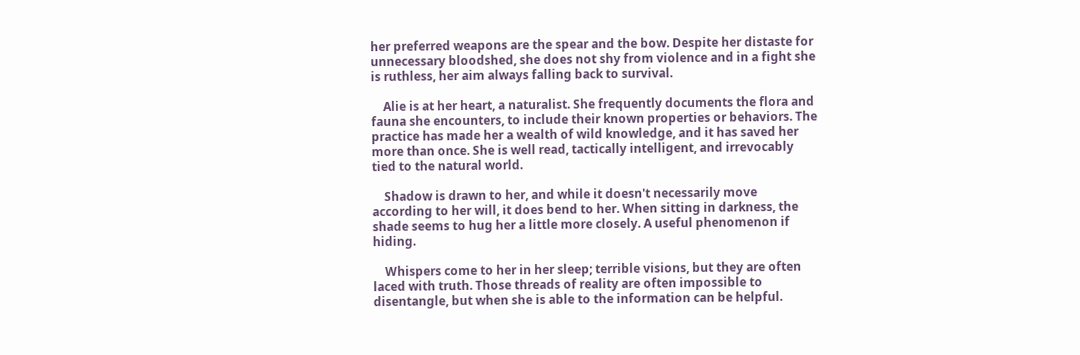her preferred weapons are the spear and the bow. Despite her distaste for unnecessary bloodshed, she does not shy from violence and in a fight she is ruthless, her aim always falling back to survival.

    Alie is at her heart, a naturalist. She frequently documents the flora and fauna she encounters, to include their known properties or behaviors. The practice has made her a wealth of wild knowledge, and it has saved her more than once. She is well read, tactically intelligent, and irrevocably tied to the natural world.

    Shadow is drawn to her, and while it doesn't necessarily move according to her will, it does bend to her. When sitting in darkness, the shade seems to hug her a little more closely. A useful phenomenon if hiding.

    Whispers come to her in her sleep; terrible visions, but they are often laced with truth. Those threads of reality are often impossible to disentangle, but when she is able to the information can be helpful.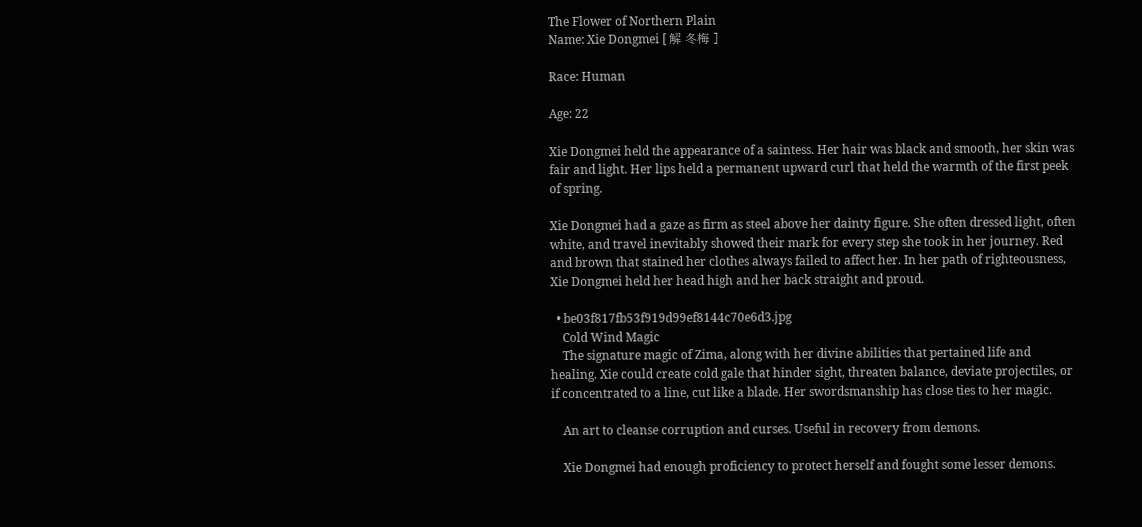The Flower of Northern Plain
Name: Xie Dongmei [ 解 冬梅 ]

Race: Human

Age: 22

Xie Dongmei held the appearance of a saintess. Her hair was black and smooth, her skin was fair and light. Her lips held a permanent upward curl that held the warmth of the first peek of spring.

Xie Dongmei had a gaze as firm as steel above her dainty figure. She often dressed light, often white, and travel inevitably showed their mark for every step she took in her journey. Red and brown that stained her clothes always failed to affect her. In her path of righteousness, Xie Dongmei held her head high and her back straight and proud.

  • be03f817fb53f919d99ef8144c70e6d3.jpg
    Cold Wind Magic
    The signature magic of Zima, along with her divine abilities that pertained life and healing. Xie could create cold gale that hinder sight, threaten balance, deviate projectiles, or if concentrated to a line, cut like a blade. Her swordsmanship has close ties to her magic.

    An art to cleanse corruption and curses. Useful in recovery from demons.

    Xie Dongmei had enough proficiency to protect herself and fought some lesser demons.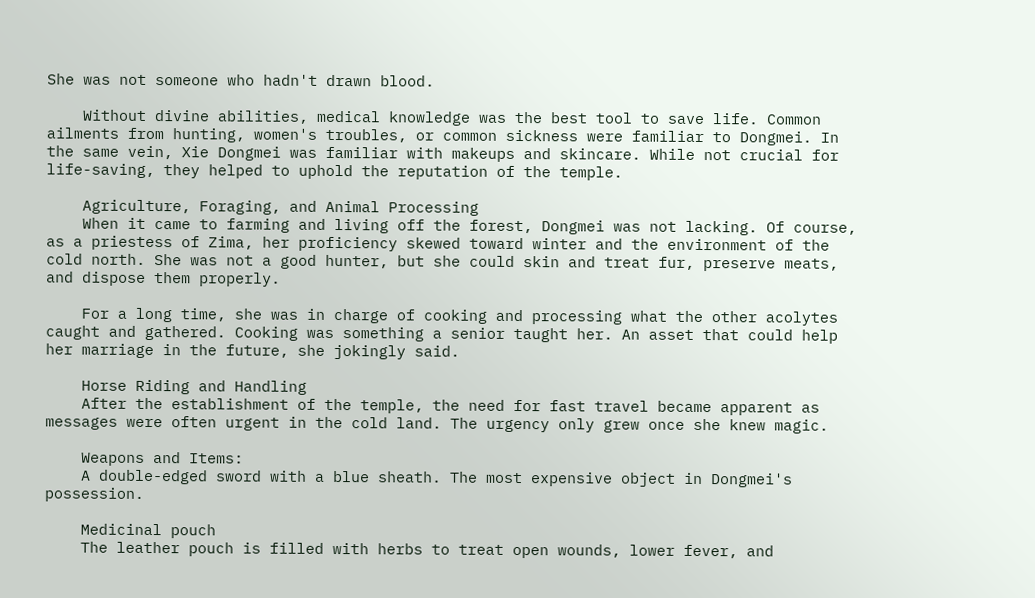She was not someone who hadn't drawn blood.

    Without divine abilities, medical knowledge was the best tool to save life. Common ailments from hunting, women's troubles, or common sickness were familiar to Dongmei. In the same vein, Xie Dongmei was familiar with makeups and skincare. While not crucial for life-saving, they helped to uphold the reputation of the temple.

    Agriculture, Foraging, and Animal Processing
    When it came to farming and living off the forest, Dongmei was not lacking. Of course, as a priestess of Zima, her proficiency skewed toward winter and the environment of the cold north. She was not a good hunter, but she could skin and treat fur, preserve meats, and dispose them properly.

    For a long time, she was in charge of cooking and processing what the other acolytes caught and gathered. Cooking was something a senior taught her. An asset that could help her marriage in the future, she jokingly said.

    Horse Riding and Handling
    After the establishment of the temple, the need for fast travel became apparent as messages were often urgent in the cold land. The urgency only grew once she knew magic.

    Weapons and Items:
    A double-edged sword with a blue sheath. The most expensive object in Dongmei's possession.

    Medicinal pouch
    The leather pouch is filled with herbs to treat open wounds, lower fever, and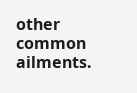other common ailments.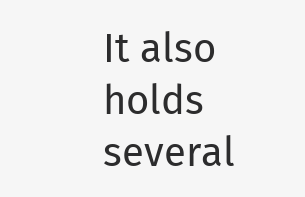It also holds several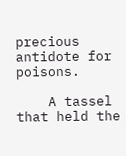precious antidote for poisons.

    A tassel that held the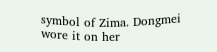symbol of Zima. Dongmei wore it on her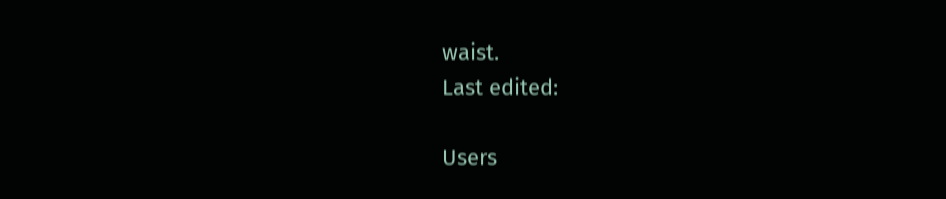waist.
Last edited:

Users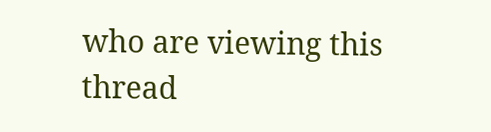who are viewing this thread